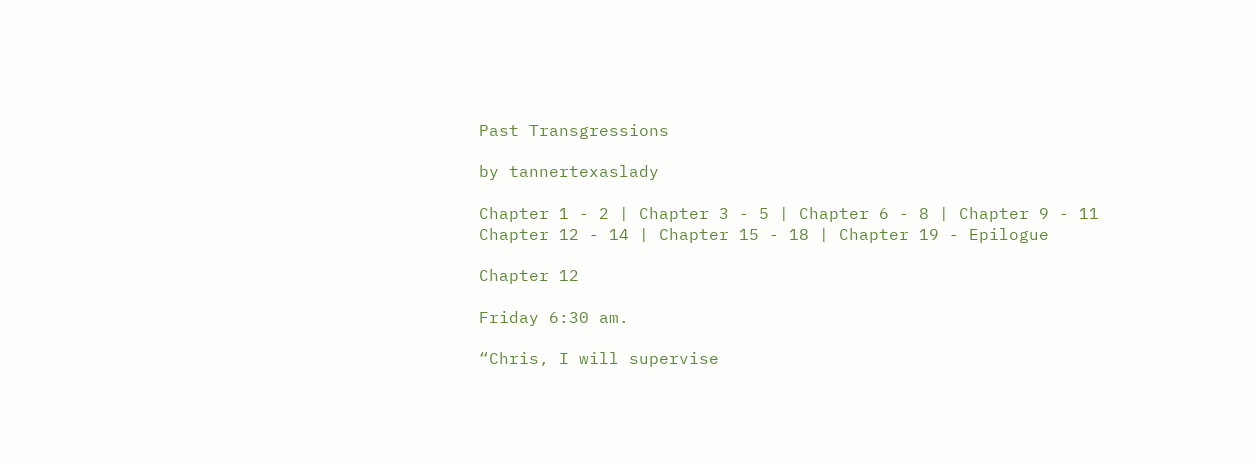Past Transgressions

by tannertexaslady

Chapter 1 - 2 | Chapter 3 - 5 | Chapter 6 - 8 | Chapter 9 - 11
Chapter 12 - 14 | Chapter 15 - 18 | Chapter 19 - Epilogue

Chapter 12

Friday 6:30 am.

“Chris, I will supervise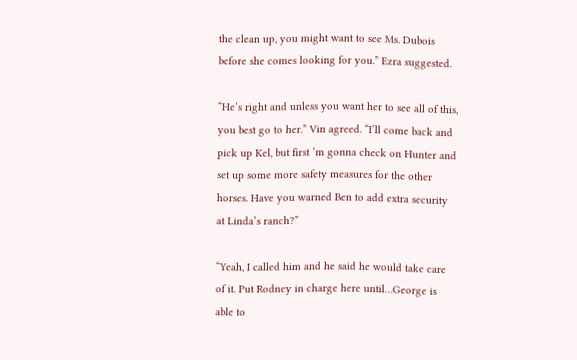the clean up, you might want to see Ms. Dubois before she comes looking for you.” Ezra suggested.

“He’s right and unless you want her to see all of this, you best go to her.” Vin agreed. “I’ll come back and pick up Kel, but first ‘m gonna check on Hunter and set up some more safety measures for the other horses. Have you warned Ben to add extra security at Linda’s ranch?”

“Yeah, I called him and he said he would take care of it. Put Rodney in charge here until…George is able to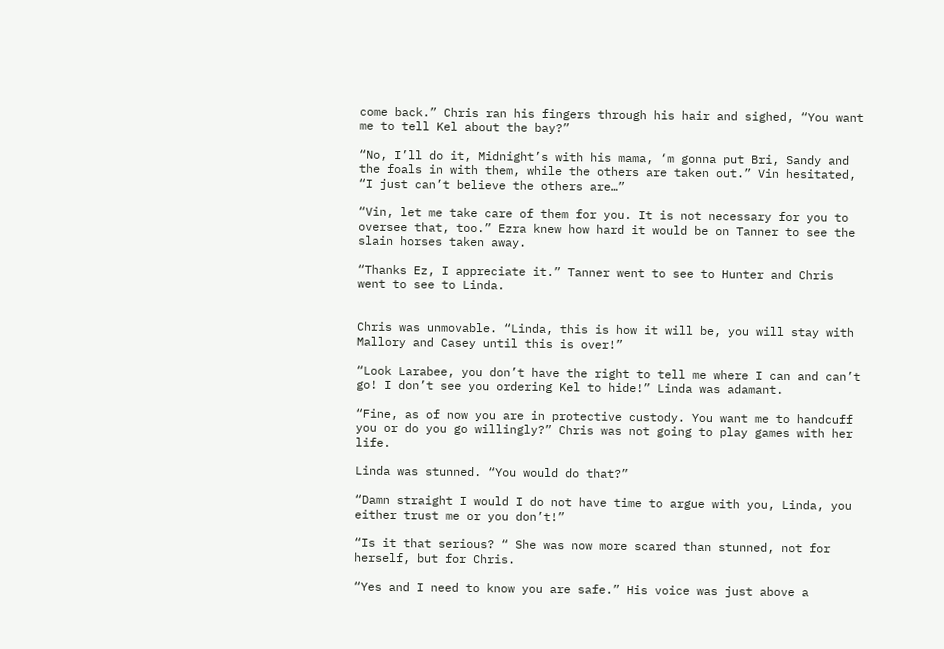come back.” Chris ran his fingers through his hair and sighed, “You want me to tell Kel about the bay?”

“No, I’ll do it, Midnight’s with his mama, ‘m gonna put Bri, Sandy and the foals in with them, while the others are taken out.” Vin hesitated, “I just can’t believe the others are…”

“Vin, let me take care of them for you. It is not necessary for you to oversee that, too.” Ezra knew how hard it would be on Tanner to see the slain horses taken away.

“Thanks Ez, I appreciate it.” Tanner went to see to Hunter and Chris went to see to Linda.


Chris was unmovable. “Linda, this is how it will be, you will stay with Mallory and Casey until this is over!”

“Look Larabee, you don’t have the right to tell me where I can and can’t go! I don’t see you ordering Kel to hide!” Linda was adamant.

“Fine, as of now you are in protective custody. You want me to handcuff you or do you go willingly?” Chris was not going to play games with her life.

Linda was stunned. “You would do that?”

“Damn straight I would I do not have time to argue with you, Linda, you either trust me or you don’t!”

“Is it that serious? “ She was now more scared than stunned, not for herself, but for Chris.

“Yes and I need to know you are safe.” His voice was just above a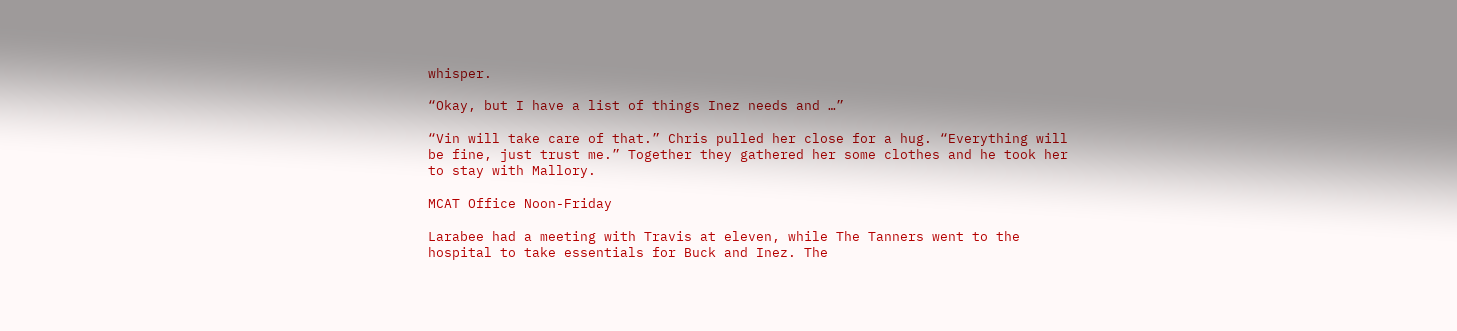whisper.

“Okay, but I have a list of things Inez needs and …”

“Vin will take care of that.” Chris pulled her close for a hug. “Everything will be fine, just trust me.” Together they gathered her some clothes and he took her to stay with Mallory.

MCAT Office Noon-Friday

Larabee had a meeting with Travis at eleven, while The Tanners went to the hospital to take essentials for Buck and Inez. The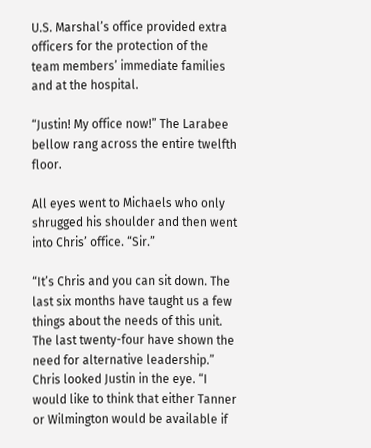U.S. Marshal’s office provided extra officers for the protection of the team members’ immediate families and at the hospital.

“Justin! My office now!” The Larabee bellow rang across the entire twelfth floor.

All eyes went to Michaels who only shrugged his shoulder and then went into Chris’ office. “Sir.”

“It’s Chris and you can sit down. The last six months have taught us a few things about the needs of this unit. The last twenty-four have shown the need for alternative leadership.” Chris looked Justin in the eye. “I would like to think that either Tanner or Wilmington would be available if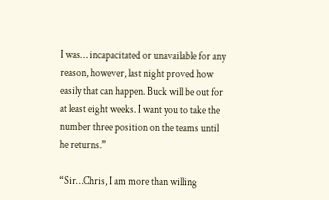I was… incapacitated or unavailable for any reason, however, last night proved how easily that can happen. Buck will be out for at least eight weeks. I want you to take the number three position on the teams until he returns.”

“Sir…Chris, I am more than willing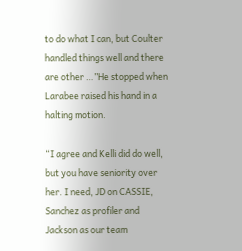to do what I can, but Coulter handled things well and there are other …”He stopped when Larabee raised his hand in a halting motion.

“I agree and Kelli did do well, but you have seniority over her. I need, JD on CASSIE, Sanchez as profiler and Jackson as our team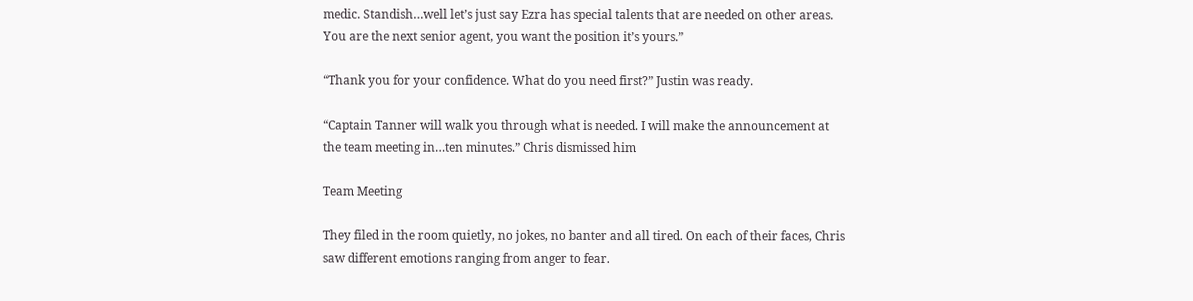medic. Standish…well let’s just say Ezra has special talents that are needed on other areas. You are the next senior agent, you want the position it’s yours.”

“Thank you for your confidence. What do you need first?” Justin was ready.

“Captain Tanner will walk you through what is needed. I will make the announcement at the team meeting in…ten minutes.” Chris dismissed him

Team Meeting

They filed in the room quietly, no jokes, no banter and all tired. On each of their faces, Chris saw different emotions ranging from anger to fear.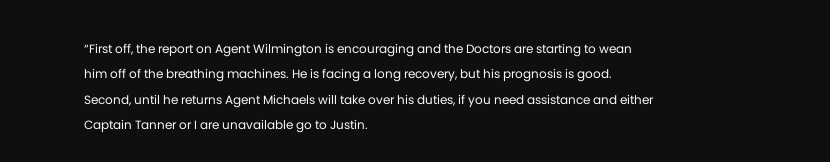“First off, the report on Agent Wilmington is encouraging and the Doctors are starting to wean him off of the breathing machines. He is facing a long recovery, but his prognosis is good. Second, until he returns Agent Michaels will take over his duties, if you need assistance and either Captain Tanner or I are unavailable go to Justin.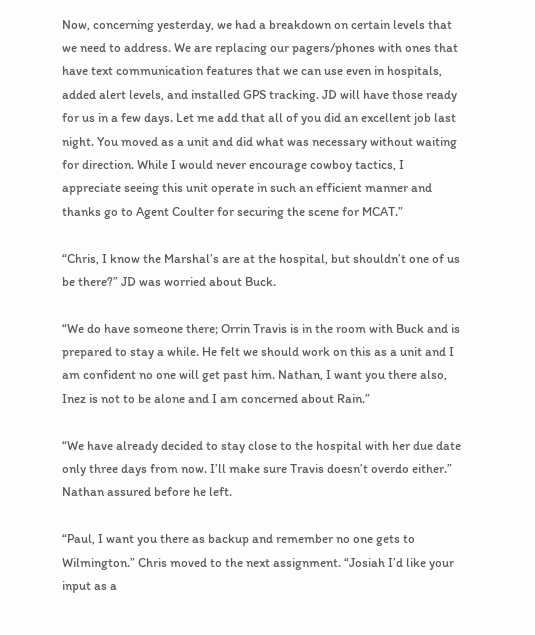Now, concerning yesterday, we had a breakdown on certain levels that we need to address. We are replacing our pagers/phones with ones that have text communication features that we can use even in hospitals, added alert levels, and installed GPS tracking. JD will have those ready for us in a few days. Let me add that all of you did an excellent job last night. You moved as a unit and did what was necessary without waiting for direction. While I would never encourage cowboy tactics, I appreciate seeing this unit operate in such an efficient manner and thanks go to Agent Coulter for securing the scene for MCAT.”

“Chris, I know the Marshal’s are at the hospital, but shouldn’t one of us be there?” JD was worried about Buck.

“We do have someone there; Orrin Travis is in the room with Buck and is prepared to stay a while. He felt we should work on this as a unit and I am confident no one will get past him. Nathan, I want you there also, Inez is not to be alone and I am concerned about Rain.”

“We have already decided to stay close to the hospital with her due date only three days from now. I’ll make sure Travis doesn’t overdo either.” Nathan assured before he left.

“Paul, I want you there as backup and remember no one gets to Wilmington.” Chris moved to the next assignment. “Josiah I’d like your input as a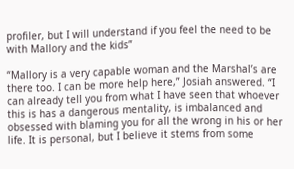profiler, but I will understand if you feel the need to be with Mallory and the kids”

“Mallory is a very capable woman and the Marshal’s are there too. I can be more help here,” Josiah answered. “I can already tell you from what I have seen that whoever this is has a dangerous mentality, is imbalanced and obsessed with blaming you for all the wrong in his or her life. It is personal, but I believe it stems from some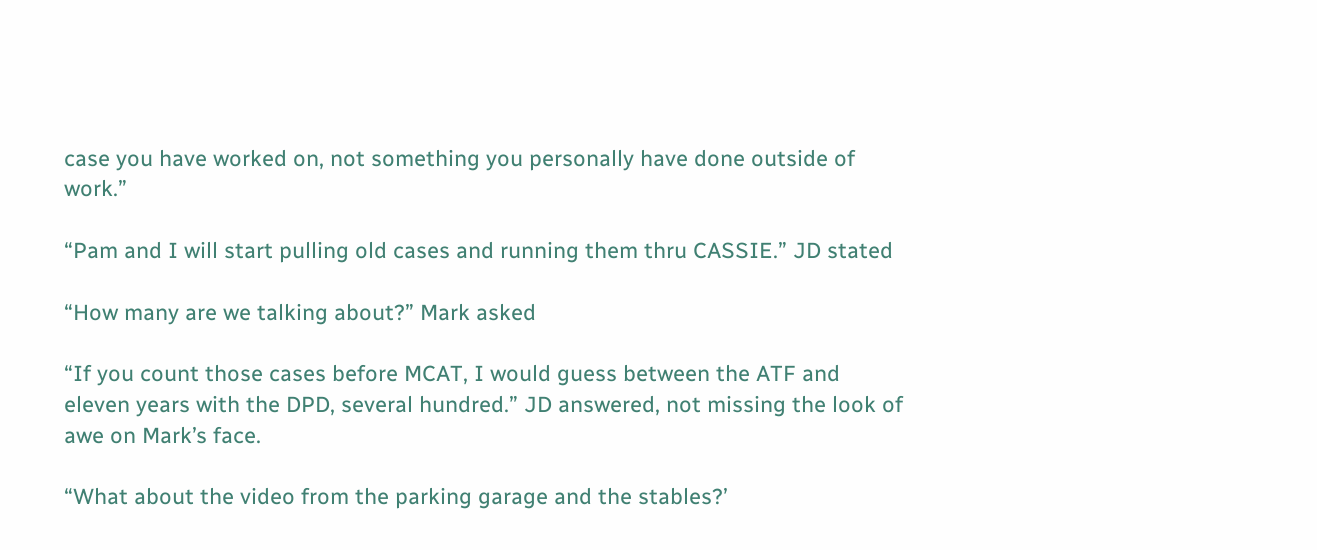case you have worked on, not something you personally have done outside of work.”

“Pam and I will start pulling old cases and running them thru CASSIE.” JD stated

“How many are we talking about?” Mark asked

“If you count those cases before MCAT, I would guess between the ATF and eleven years with the DPD, several hundred.” JD answered, not missing the look of awe on Mark’s face.

“What about the video from the parking garage and the stables?’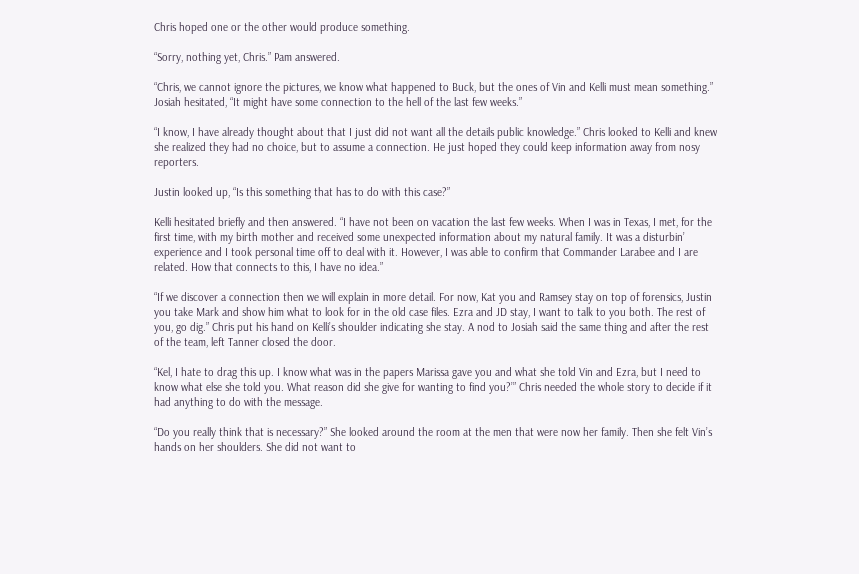Chris hoped one or the other would produce something.

“Sorry, nothing yet, Chris.” Pam answered.

“Chris, we cannot ignore the pictures, we know what happened to Buck, but the ones of Vin and Kelli must mean something.” Josiah hesitated, “It might have some connection to the hell of the last few weeks.”

“I know, I have already thought about that I just did not want all the details public knowledge.” Chris looked to Kelli and knew she realized they had no choice, but to assume a connection. He just hoped they could keep information away from nosy reporters.

Justin looked up, “Is this something that has to do with this case?”

Kelli hesitated briefly and then answered. “I have not been on vacation the last few weeks. When I was in Texas, I met, for the first time, with my birth mother and received some unexpected information about my natural family. It was a disturbin’ experience and I took personal time off to deal with it. However, I was able to confirm that Commander Larabee and I are related. How that connects to this, I have no idea.”

“If we discover a connection then we will explain in more detail. For now, Kat you and Ramsey stay on top of forensics, Justin you take Mark and show him what to look for in the old case files. Ezra and JD stay, I want to talk to you both. The rest of you, go dig.” Chris put his hand on Kelli’s shoulder indicating she stay. A nod to Josiah said the same thing and after the rest of the team, left Tanner closed the door.

“Kel, I hate to drag this up. I know what was in the papers Marissa gave you and what she told Vin and Ezra, but I need to know what else she told you. What reason did she give for wanting to find you?’” Chris needed the whole story to decide if it had anything to do with the message.

“Do you really think that is necessary?” She looked around the room at the men that were now her family. Then she felt Vin’s hands on her shoulders. She did not want to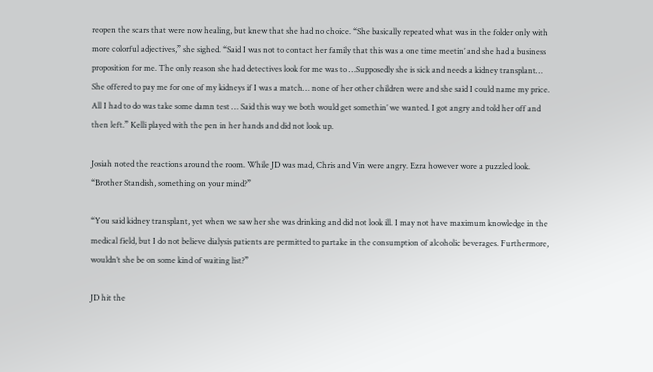reopen the scars that were now healing, but knew that she had no choice. “She basically repeated what was in the folder only with more colorful adjectives,” she sighed. “Said I was not to contact her family that this was a one time meetin’ and she had a business proposition for me. The only reason she had detectives look for me was to …Supposedly she is sick and needs a kidney transplant… She offered to pay me for one of my kidneys if I was a match… none of her other children were and she said I could name my price. All I had to do was take some damn test … Said this way we both would get somethin’ we wanted. I got angry and told her off and then left.” Kelli played with the pen in her hands and did not look up.

Josiah noted the reactions around the room. While JD was mad, Chris and Vin were angry. Ezra however wore a puzzled look. “Brother Standish, something on your mind?”

“You said kidney transplant, yet when we saw her she was drinking and did not look ill. I may not have maximum knowledge in the medical field, but I do not believe dialysis patients are permitted to partake in the consumption of alcoholic beverages. Furthermore, wouldn’t she be on some kind of waiting list?”

JD hit the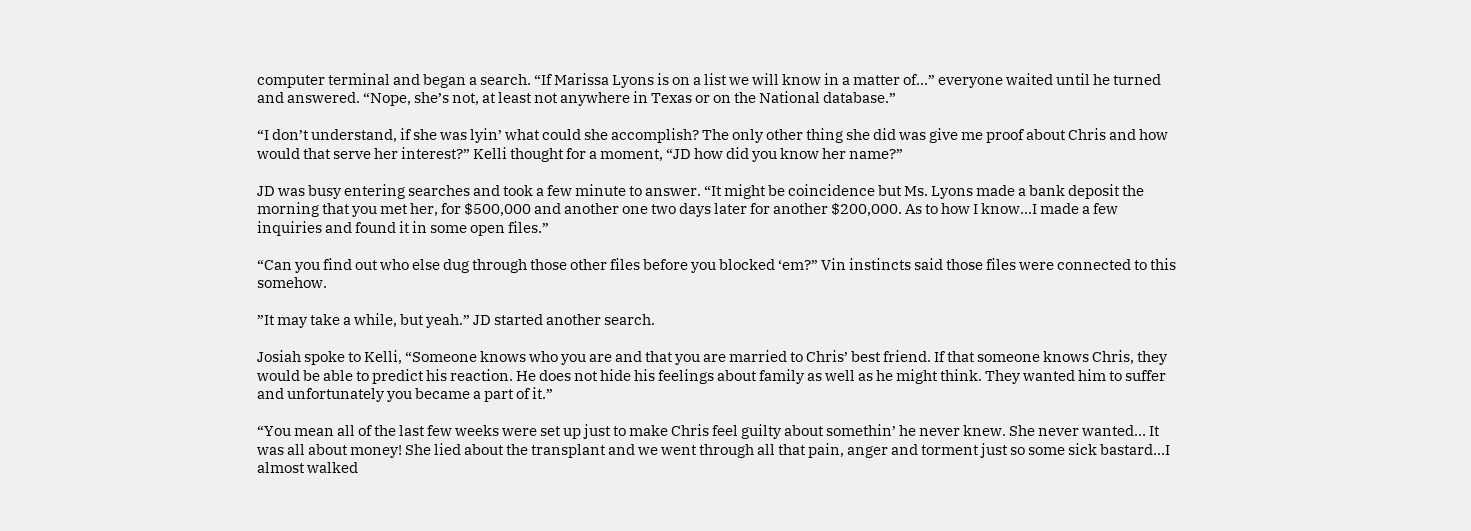computer terminal and began a search. “If Marissa Lyons is on a list we will know in a matter of…” everyone waited until he turned and answered. “Nope, she’s not, at least not anywhere in Texas or on the National database.”

“I don’t understand, if she was lyin’ what could she accomplish? The only other thing she did was give me proof about Chris and how would that serve her interest?” Kelli thought for a moment, “JD how did you know her name?”

JD was busy entering searches and took a few minute to answer. “It might be coincidence but Ms. Lyons made a bank deposit the morning that you met her, for $500,000 and another one two days later for another $200,000. As to how I know…I made a few inquiries and found it in some open files.”

“Can you find out who else dug through those other files before you blocked ‘em?” Vin instincts said those files were connected to this somehow.

”It may take a while, but yeah.” JD started another search.

Josiah spoke to Kelli, “Someone knows who you are and that you are married to Chris’ best friend. If that someone knows Chris, they would be able to predict his reaction. He does not hide his feelings about family as well as he might think. They wanted him to suffer and unfortunately you became a part of it.”

“You mean all of the last few weeks were set up just to make Chris feel guilty about somethin’ he never knew. She never wanted… It was all about money! She lied about the transplant and we went through all that pain, anger and torment just so some sick bastard…I almost walked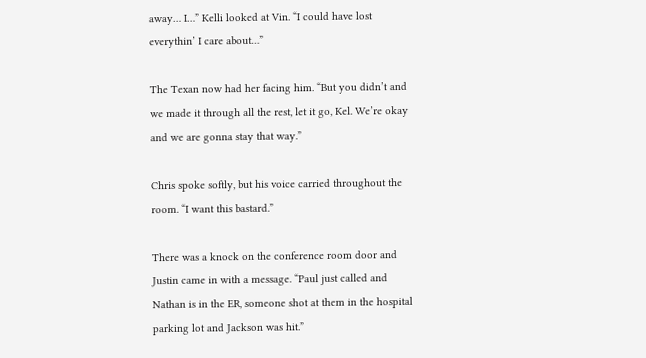away… I…” Kelli looked at Vin. “I could have lost everythin’ I care about…”

The Texan now had her facing him. “But you didn’t and we made it through all the rest, let it go, Kel. We’re okay and we are gonna stay that way.”

Chris spoke softly, but his voice carried throughout the room. “I want this bastard.”

There was a knock on the conference room door and Justin came in with a message. “Paul just called and Nathan is in the ER, someone shot at them in the hospital parking lot and Jackson was hit.”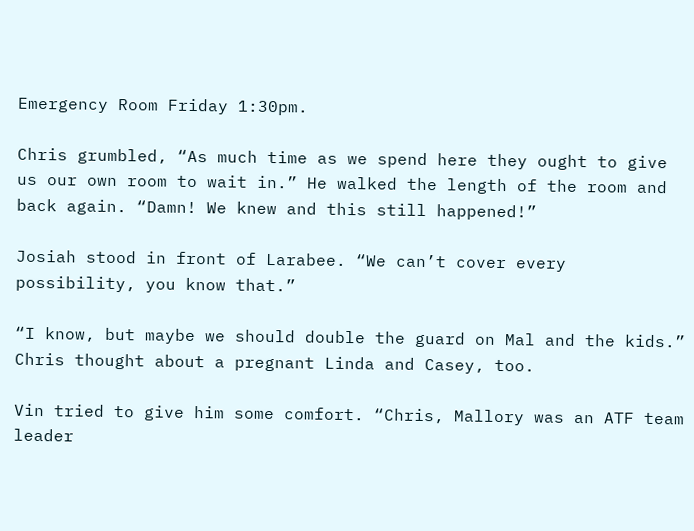Emergency Room Friday 1:30pm.

Chris grumbled, “As much time as we spend here they ought to give us our own room to wait in.” He walked the length of the room and back again. “Damn! We knew and this still happened!”

Josiah stood in front of Larabee. “We can’t cover every possibility, you know that.”

“I know, but maybe we should double the guard on Mal and the kids.” Chris thought about a pregnant Linda and Casey, too.

Vin tried to give him some comfort. “Chris, Mallory was an ATF team leader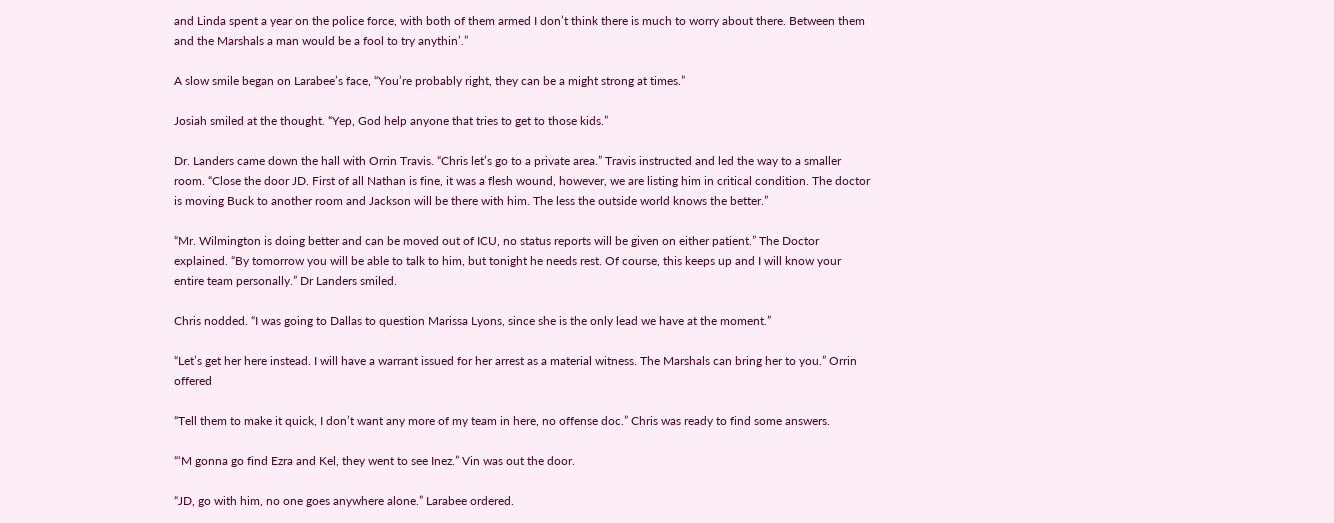and Linda spent a year on the police force, with both of them armed I don’t think there is much to worry about there. Between them and the Marshals a man would be a fool to try anythin’.”

A slow smile began on Larabee’s face, “You’re probably right, they can be a might strong at times.”

Josiah smiled at the thought. “Yep, God help anyone that tries to get to those kids.”

Dr. Landers came down the hall with Orrin Travis. “Chris let’s go to a private area.” Travis instructed and led the way to a smaller room. “Close the door JD. First of all Nathan is fine, it was a flesh wound, however, we are listing him in critical condition. The doctor is moving Buck to another room and Jackson will be there with him. The less the outside world knows the better.”

“Mr. Wilmington is doing better and can be moved out of ICU, no status reports will be given on either patient.” The Doctor explained. “By tomorrow you will be able to talk to him, but tonight he needs rest. Of course, this keeps up and I will know your entire team personally.” Dr Landers smiled.

Chris nodded. “I was going to Dallas to question Marissa Lyons, since she is the only lead we have at the moment.”

“Let’s get her here instead. I will have a warrant issued for her arrest as a material witness. The Marshals can bring her to you.” Orrin offered

“Tell them to make it quick, I don’t want any more of my team in here, no offense doc.” Chris was ready to find some answers.

“‘M gonna go find Ezra and Kel, they went to see Inez.” Vin was out the door.

“JD, go with him, no one goes anywhere alone.” Larabee ordered.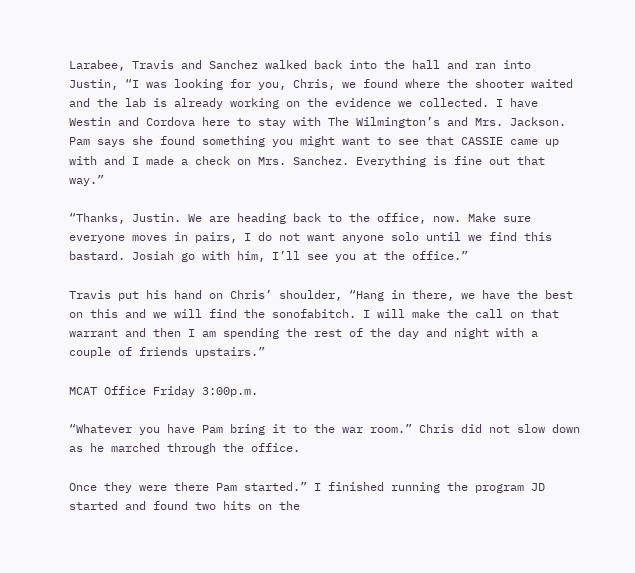Larabee, Travis and Sanchez walked back into the hall and ran into Justin, “I was looking for you, Chris, we found where the shooter waited and the lab is already working on the evidence we collected. I have Westin and Cordova here to stay with The Wilmington’s and Mrs. Jackson. Pam says she found something you might want to see that CASSIE came up with and I made a check on Mrs. Sanchez. Everything is fine out that way.”

“Thanks, Justin. We are heading back to the office, now. Make sure everyone moves in pairs, I do not want anyone solo until we find this bastard. Josiah go with him, I’ll see you at the office.”

Travis put his hand on Chris’ shoulder, “Hang in there, we have the best on this and we will find the sonofabitch. I will make the call on that warrant and then I am spending the rest of the day and night with a couple of friends upstairs.”

MCAT Office Friday 3:00p.m.

“Whatever you have Pam bring it to the war room.” Chris did not slow down as he marched through the office.

Once they were there Pam started.” I finished running the program JD started and found two hits on the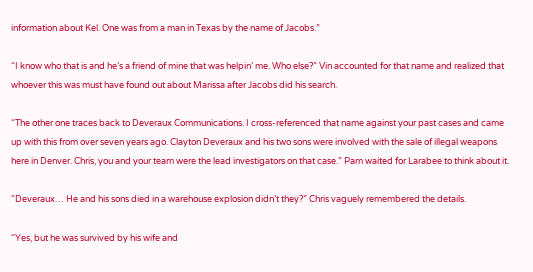information about Kel. One was from a man in Texas by the name of Jacobs.”

“I know who that is and he’s a friend of mine that was helpin’ me. Who else?” Vin accounted for that name and realized that whoever this was must have found out about Marissa after Jacobs did his search.

“The other one traces back to Deveraux Communications. I cross-referenced that name against your past cases and came up with this from over seven years ago. Clayton Deveraux and his two sons were involved with the sale of illegal weapons here in Denver. Chris, you and your team were the lead investigators on that case.” Pam waited for Larabee to think about it.

“Deveraux… He and his sons died in a warehouse explosion didn’t they?” Chris vaguely remembered the details.

“Yes, but he was survived by his wife and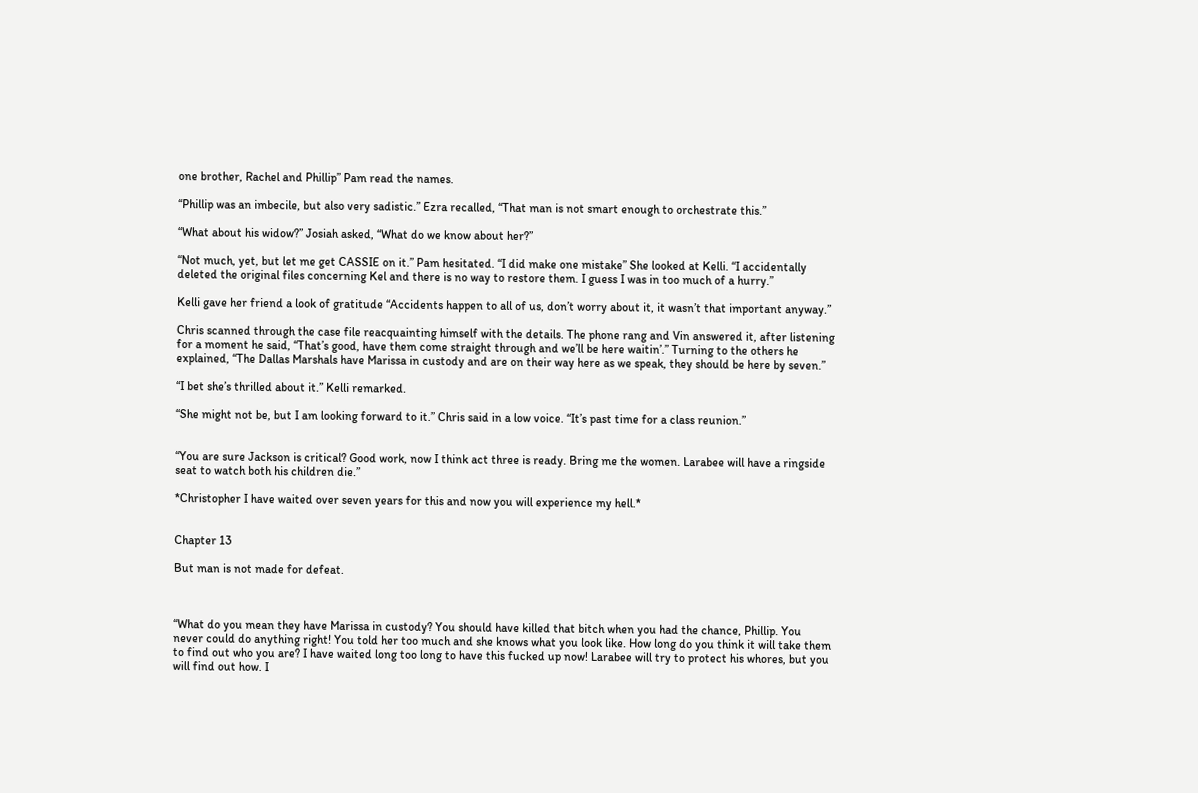one brother, Rachel and Phillip” Pam read the names.

“Phillip was an imbecile, but also very sadistic.” Ezra recalled, “That man is not smart enough to orchestrate this.”

“What about his widow?” Josiah asked, “What do we know about her?”

“Not much, yet, but let me get CASSIE on it.” Pam hesitated. “I did make one mistake” She looked at Kelli. “I accidentally deleted the original files concerning Kel and there is no way to restore them. I guess I was in too much of a hurry.”

Kelli gave her friend a look of gratitude “Accidents happen to all of us, don’t worry about it, it wasn’t that important anyway.”

Chris scanned through the case file reacquainting himself with the details. The phone rang and Vin answered it, after listening for a moment he said, “That’s good, have them come straight through and we’ll be here waitin’.” Turning to the others he explained, “The Dallas Marshals have Marissa in custody and are on their way here as we speak, they should be here by seven.”

“I bet she’s thrilled about it.” Kelli remarked.

“She might not be, but I am looking forward to it.” Chris said in a low voice. “It’s past time for a class reunion.”


“You are sure Jackson is critical? Good work, now I think act three is ready. Bring me the women. Larabee will have a ringside seat to watch both his children die.”

*Christopher I have waited over seven years for this and now you will experience my hell.*


Chapter 13

But man is not made for defeat.



“What do you mean they have Marissa in custody? You should have killed that bitch when you had the chance, Phillip. You never could do anything right! You told her too much and she knows what you look like. How long do you think it will take them to find out who you are? I have waited long too long to have this fucked up now! Larabee will try to protect his whores, but you will find out how. I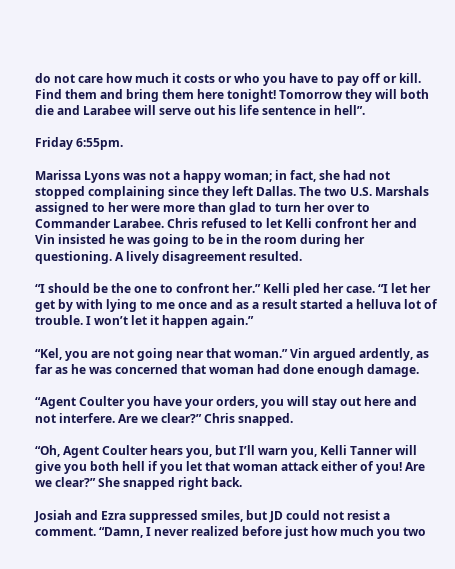do not care how much it costs or who you have to pay off or kill. Find them and bring them here tonight! Tomorrow they will both die and Larabee will serve out his life sentence in hell”.

Friday 6:55pm.

Marissa Lyons was not a happy woman; in fact, she had not stopped complaining since they left Dallas. The two U.S. Marshals assigned to her were more than glad to turn her over to Commander Larabee. Chris refused to let Kelli confront her and Vin insisted he was going to be in the room during her questioning. A lively disagreement resulted.

“I should be the one to confront her.” Kelli pled her case. “I let her get by with lying to me once and as a result started a helluva lot of trouble. I won’t let it happen again.”

“Kel, you are not going near that woman.” Vin argued ardently, as far as he was concerned that woman had done enough damage.

“Agent Coulter you have your orders, you will stay out here and not interfere. Are we clear?” Chris snapped.

“Oh, Agent Coulter hears you, but I’ll warn you, Kelli Tanner will give you both hell if you let that woman attack either of you! Are we clear?” She snapped right back.

Josiah and Ezra suppressed smiles, but JD could not resist a comment. “Damn, I never realized before just how much you two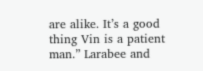are alike. It’s a good thing Vin is a patient man.” Larabee and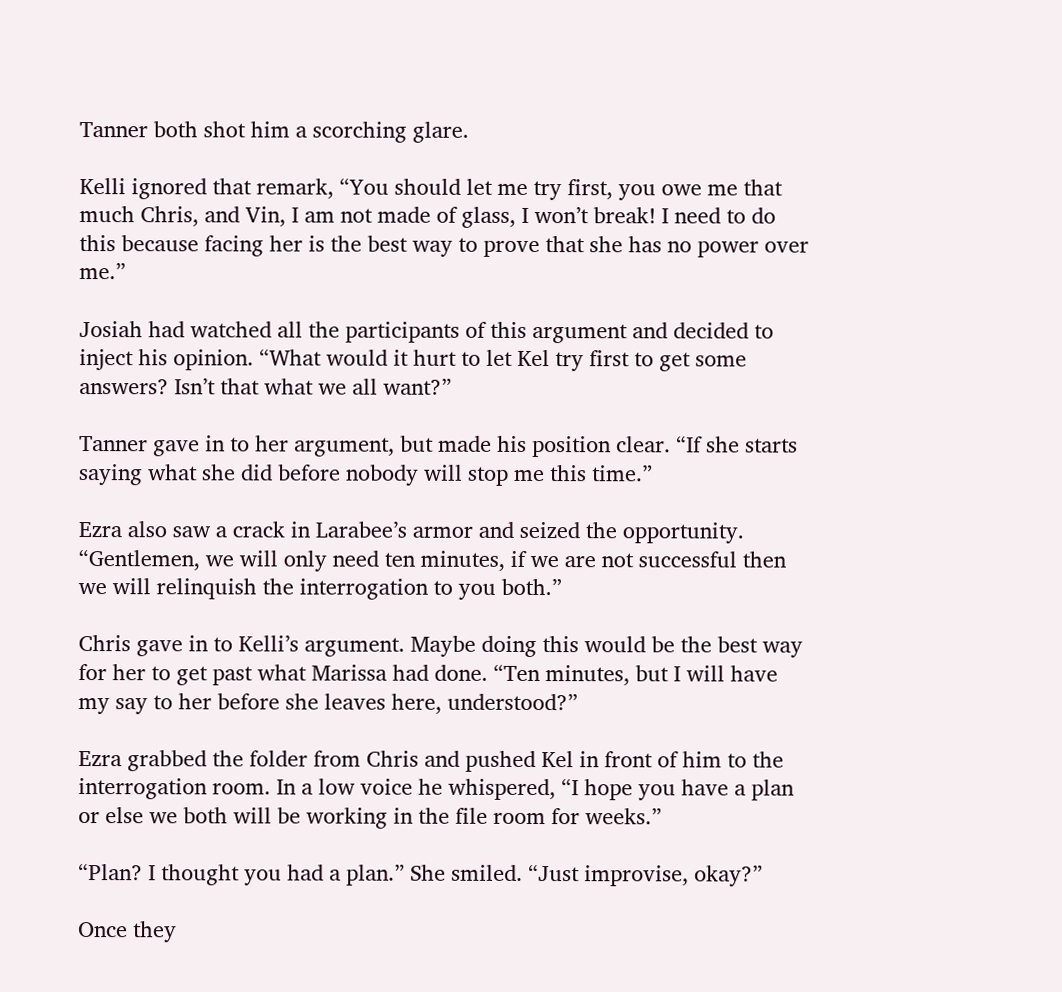Tanner both shot him a scorching glare.

Kelli ignored that remark, “You should let me try first, you owe me that much Chris, and Vin, I am not made of glass, I won’t break! I need to do this because facing her is the best way to prove that she has no power over me.”

Josiah had watched all the participants of this argument and decided to inject his opinion. “What would it hurt to let Kel try first to get some answers? Isn’t that what we all want?”

Tanner gave in to her argument, but made his position clear. “If she starts saying what she did before nobody will stop me this time.”

Ezra also saw a crack in Larabee’s armor and seized the opportunity. “Gentlemen, we will only need ten minutes, if we are not successful then we will relinquish the interrogation to you both.”

Chris gave in to Kelli’s argument. Maybe doing this would be the best way for her to get past what Marissa had done. “Ten minutes, but I will have my say to her before she leaves here, understood?”

Ezra grabbed the folder from Chris and pushed Kel in front of him to the interrogation room. In a low voice he whispered, “I hope you have a plan or else we both will be working in the file room for weeks.”

“Plan? I thought you had a plan.” She smiled. “Just improvise, okay?”

Once they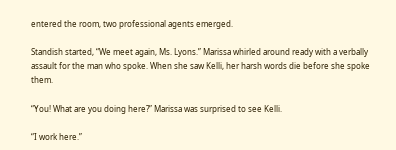entered the room, two professional agents emerged.

Standish started, “We meet again, Ms. Lyons.” Marissa whirled around ready with a verbally assault for the man who spoke. When she saw Kelli, her harsh words die before she spoke them.

“You! What are you doing here?” Marissa was surprised to see Kelli.

“I work here.”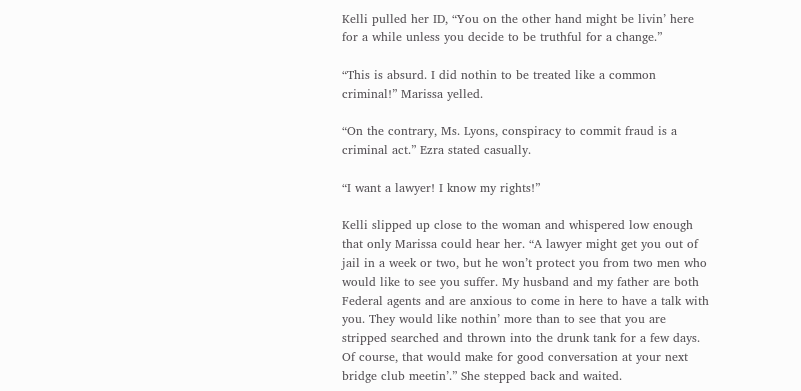Kelli pulled her ID, “You on the other hand might be livin’ here for a while unless you decide to be truthful for a change.”

“This is absurd. I did nothin to be treated like a common criminal!” Marissa yelled.

“On the contrary, Ms. Lyons, conspiracy to commit fraud is a criminal act.” Ezra stated casually.

“I want a lawyer! I know my rights!”

Kelli slipped up close to the woman and whispered low enough that only Marissa could hear her. “A lawyer might get you out of jail in a week or two, but he won’t protect you from two men who would like to see you suffer. My husband and my father are both Federal agents and are anxious to come in here to have a talk with you. They would like nothin’ more than to see that you are stripped searched and thrown into the drunk tank for a few days. Of course, that would make for good conversation at your next bridge club meetin’.” She stepped back and waited.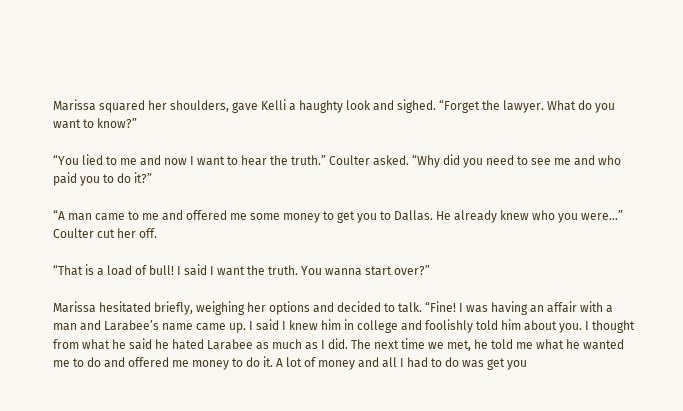Marissa squared her shoulders, gave Kelli a haughty look and sighed. “Forget the lawyer. What do you want to know?”

“You lied to me and now I want to hear the truth.” Coulter asked. “Why did you need to see me and who paid you to do it?”

“A man came to me and offered me some money to get you to Dallas. He already knew who you were…” Coulter cut her off.

“That is a load of bull! I said I want the truth. You wanna start over?”

Marissa hesitated briefly, weighing her options and decided to talk. “Fine! I was having an affair with a man and Larabee’s name came up. I said I knew him in college and foolishly told him about you. I thought from what he said he hated Larabee as much as I did. The next time we met, he told me what he wanted me to do and offered me money to do it. A lot of money and all I had to do was get you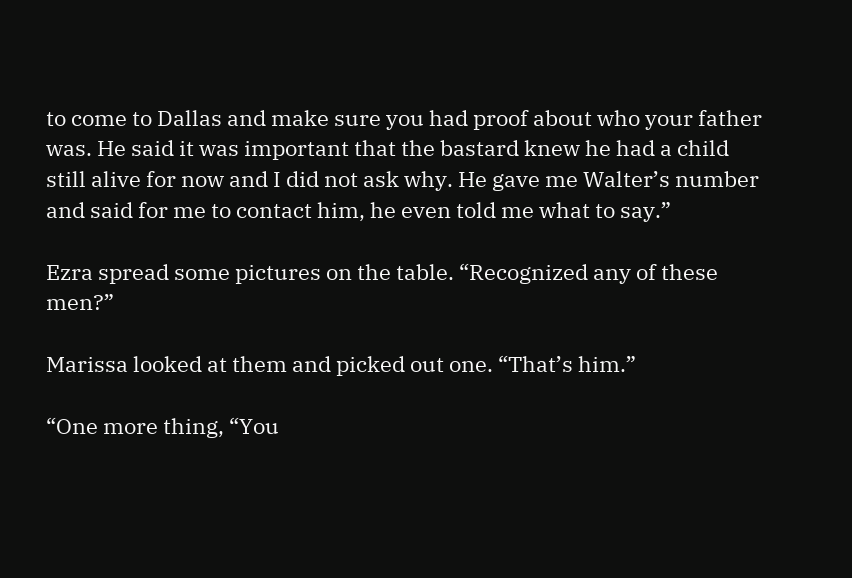to come to Dallas and make sure you had proof about who your father was. He said it was important that the bastard knew he had a child still alive for now and I did not ask why. He gave me Walter’s number and said for me to contact him, he even told me what to say.”

Ezra spread some pictures on the table. “Recognized any of these men?”

Marissa looked at them and picked out one. “That’s him.”

“One more thing, “You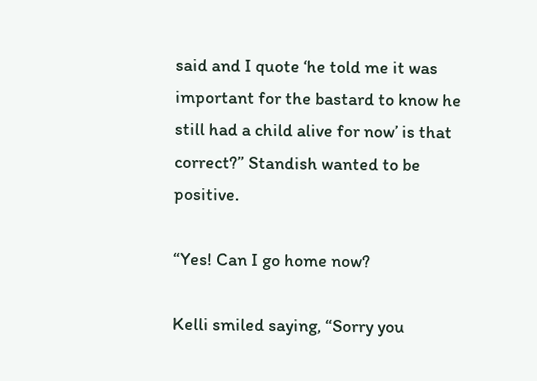said and I quote ‘he told me it was important for the bastard to know he still had a child alive for now’ is that correct?” Standish wanted to be positive.

“Yes! Can I go home now?

Kelli smiled saying, “Sorry you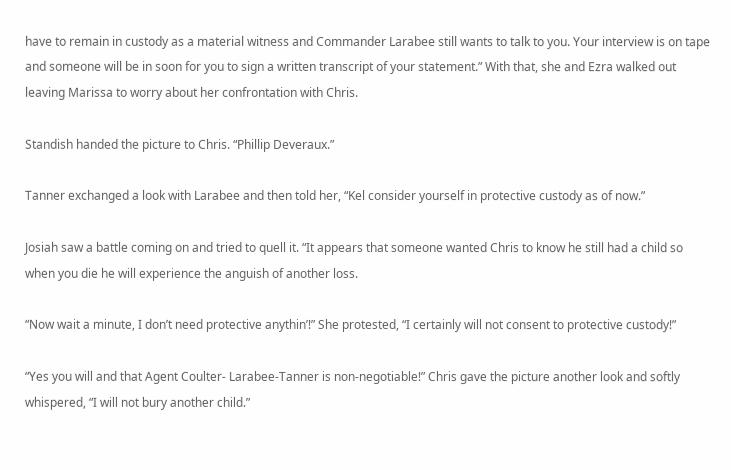have to remain in custody as a material witness and Commander Larabee still wants to talk to you. Your interview is on tape and someone will be in soon for you to sign a written transcript of your statement.” With that, she and Ezra walked out leaving Marissa to worry about her confrontation with Chris.

Standish handed the picture to Chris. “Phillip Deveraux.”

Tanner exchanged a look with Larabee and then told her, “Kel consider yourself in protective custody as of now.”

Josiah saw a battle coming on and tried to quell it. “It appears that someone wanted Chris to know he still had a child so when you die he will experience the anguish of another loss.

“Now wait a minute, I don’t need protective anythin’!” She protested, “I certainly will not consent to protective custody!”

“Yes you will and that Agent Coulter- Larabee-Tanner is non-negotiable!” Chris gave the picture another look and softly whispered, “I will not bury another child.”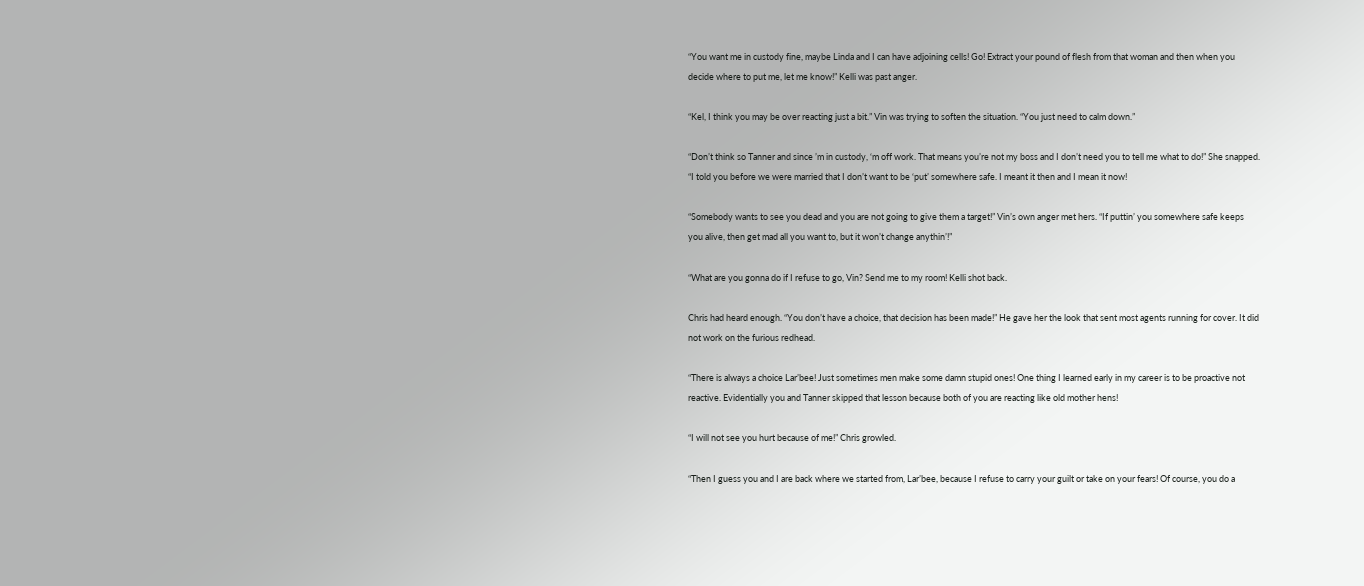“You want me in custody fine, maybe Linda and I can have adjoining cells! Go! Extract your pound of flesh from that woman and then when you decide where to put me, let me know!” Kelli was past anger.

“Kel, I think you may be over reacting just a bit.” Vin was trying to soften the situation. “You just need to calm down.”

“Don’t think so Tanner and since ’m in custody, ‘m off work. That means you’re not my boss and I don’t need you to tell me what to do!” She snapped. “I told you before we were married that I don’t want to be ‘put’ somewhere safe. I meant it then and I mean it now!

“Somebody wants to see you dead and you are not going to give them a target!” Vin’s own anger met hers. “If puttin’ you somewhere safe keeps you alive, then get mad all you want to, but it won’t change anythin’!”

“What are you gonna do if I refuse to go, Vin? Send me to my room! Kelli shot back.

Chris had heard enough. “You don’t have a choice, that decision has been made!” He gave her the look that sent most agents running for cover. It did not work on the furious redhead.

“There is always a choice Lar’bee! Just sometimes men make some damn stupid ones! One thing I learned early in my career is to be proactive not reactive. Evidentially you and Tanner skipped that lesson because both of you are reacting like old mother hens!

“I will not see you hurt because of me!” Chris growled.

“Then I guess you and I are back where we started from, Lar’bee, because I refuse to carry your guilt or take on your fears! Of course, you do a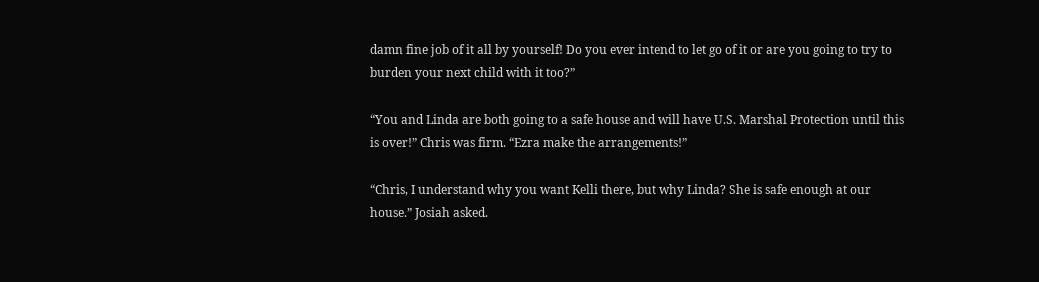damn fine job of it all by yourself! Do you ever intend to let go of it or are you going to try to burden your next child with it too?”

“You and Linda are both going to a safe house and will have U.S. Marshal Protection until this is over!” Chris was firm. “Ezra make the arrangements!”

“Chris, I understand why you want Kelli there, but why Linda? She is safe enough at our house.” Josiah asked.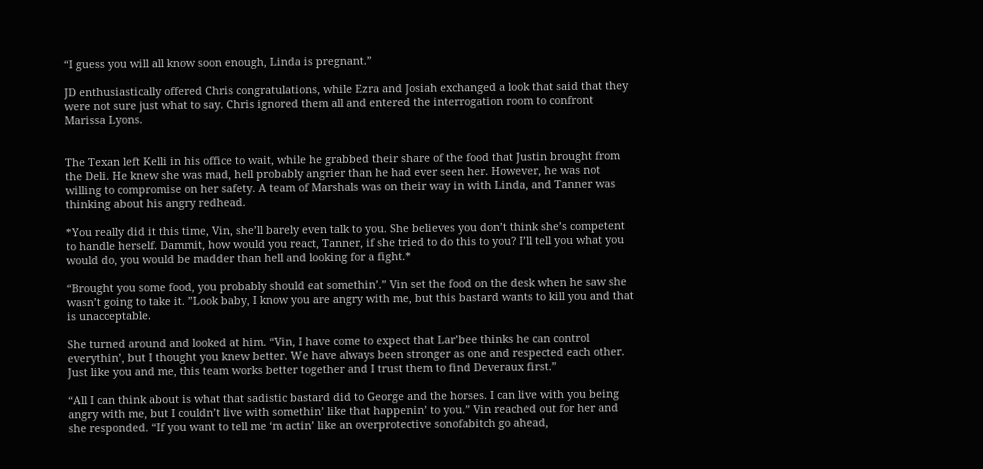“I guess you will all know soon enough, Linda is pregnant.”

JD enthusiastically offered Chris congratulations, while Ezra and Josiah exchanged a look that said that they were not sure just what to say. Chris ignored them all and entered the interrogation room to confront Marissa Lyons.


The Texan left Kelli in his office to wait, while he grabbed their share of the food that Justin brought from the Deli. He knew she was mad, hell probably angrier than he had ever seen her. However, he was not willing to compromise on her safety. A team of Marshals was on their way in with Linda, and Tanner was thinking about his angry redhead.

*You really did it this time, Vin, she’ll barely even talk to you. She believes you don’t think she’s competent to handle herself. Dammit, how would you react, Tanner, if she tried to do this to you? I’ll tell you what you would do, you would be madder than hell and looking for a fight.*

“Brought you some food, you probably should eat somethin’.” Vin set the food on the desk when he saw she wasn’t going to take it. ”Look baby, I know you are angry with me, but this bastard wants to kill you and that is unacceptable.

She turned around and looked at him. “Vin, I have come to expect that Lar’bee thinks he can control everythin’, but I thought you knew better. We have always been stronger as one and respected each other. Just like you and me, this team works better together and I trust them to find Deveraux first.”

“All I can think about is what that sadistic bastard did to George and the horses. I can live with you being angry with me, but I couldn’t live with somethin’ like that happenin’ to you.” Vin reached out for her and she responded. “If you want to tell me ‘m actin’ like an overprotective sonofabitch go ahead,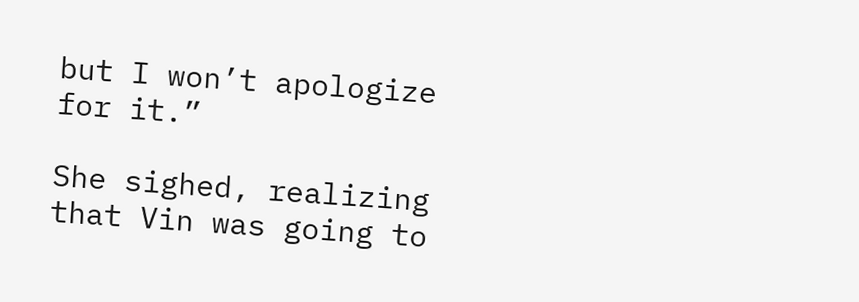but I won’t apologize for it.”

She sighed, realizing that Vin was going to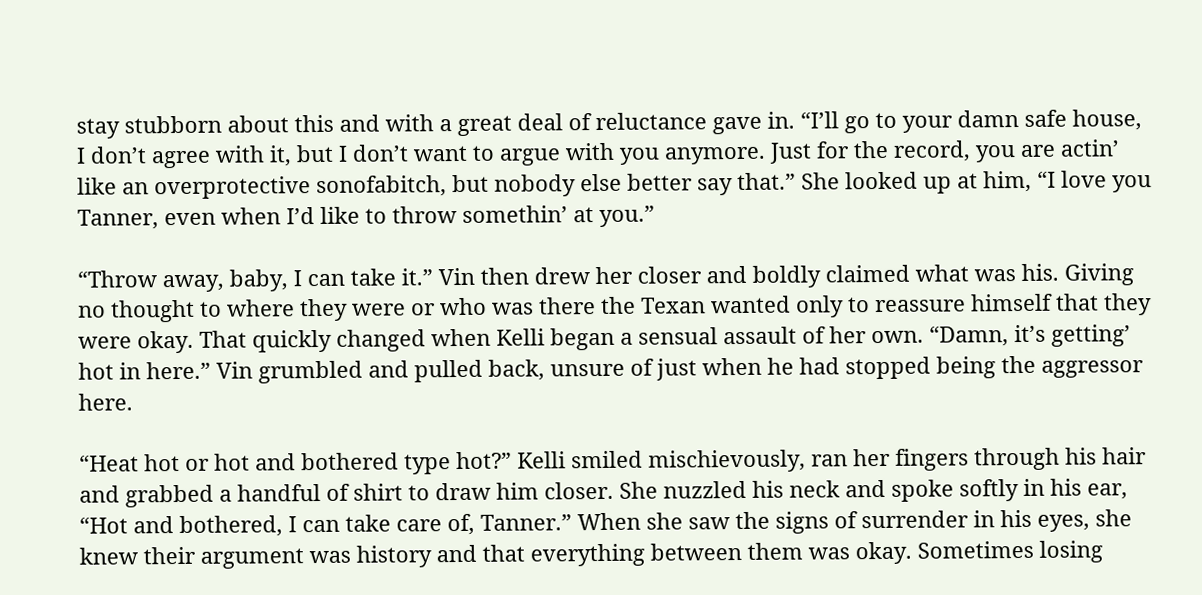stay stubborn about this and with a great deal of reluctance gave in. “I’ll go to your damn safe house, I don’t agree with it, but I don’t want to argue with you anymore. Just for the record, you are actin’ like an overprotective sonofabitch, but nobody else better say that.” She looked up at him, “I love you Tanner, even when I’d like to throw somethin’ at you.”

“Throw away, baby, I can take it.” Vin then drew her closer and boldly claimed what was his. Giving no thought to where they were or who was there the Texan wanted only to reassure himself that they were okay. That quickly changed when Kelli began a sensual assault of her own. “Damn, it’s getting’ hot in here.” Vin grumbled and pulled back, unsure of just when he had stopped being the aggressor here.

“Heat hot or hot and bothered type hot?” Kelli smiled mischievously, ran her fingers through his hair and grabbed a handful of shirt to draw him closer. She nuzzled his neck and spoke softly in his ear, “Hot and bothered, I can take care of, Tanner.” When she saw the signs of surrender in his eyes, she knew their argument was history and that everything between them was okay. Sometimes losing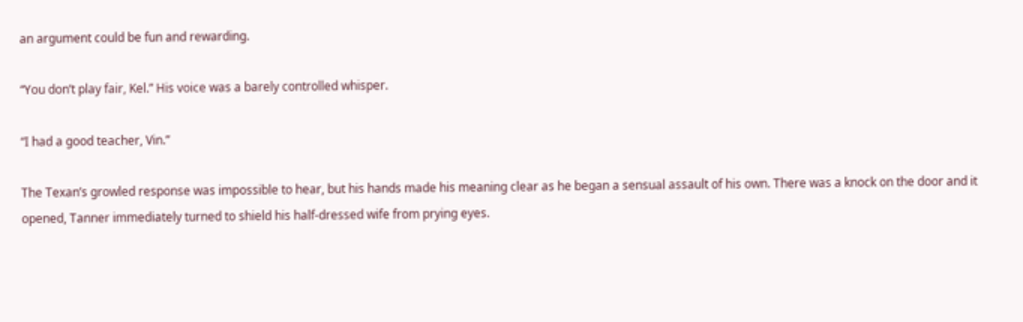an argument could be fun and rewarding.

“You don’t play fair, Kel.” His voice was a barely controlled whisper.

“I had a good teacher, Vin.”

The Texan’s growled response was impossible to hear, but his hands made his meaning clear as he began a sensual assault of his own. There was a knock on the door and it opened, Tanner immediately turned to shield his half-dressed wife from prying eyes.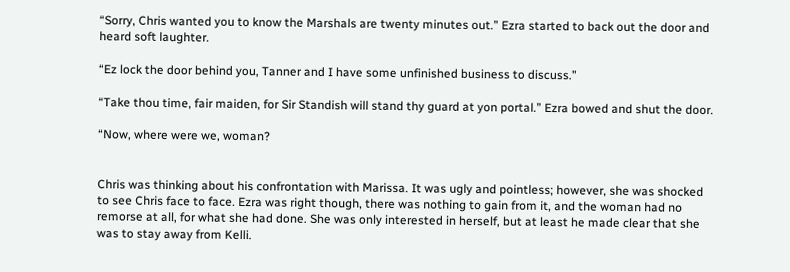“Sorry, Chris wanted you to know the Marshals are twenty minutes out.” Ezra started to back out the door and heard soft laughter.

“Ez lock the door behind you, Tanner and I have some unfinished business to discuss.”

“Take thou time, fair maiden, for Sir Standish will stand thy guard at yon portal.” Ezra bowed and shut the door.

“Now, where were we, woman?


Chris was thinking about his confrontation with Marissa. It was ugly and pointless; however, she was shocked to see Chris face to face. Ezra was right though, there was nothing to gain from it, and the woman had no remorse at all, for what she had done. She was only interested in herself, but at least he made clear that she was to stay away from Kelli.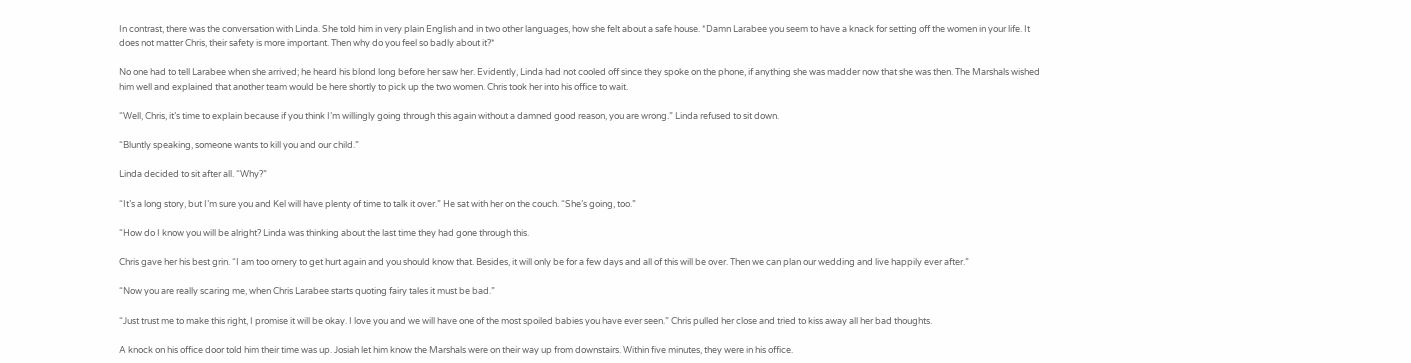In contrast, there was the conversation with Linda. She told him in very plain English and in two other languages, how she felt about a safe house. *Damn Larabee you seem to have a knack for setting off the women in your life. It does not matter Chris, their safety is more important. Then why do you feel so badly about it?*

No one had to tell Larabee when she arrived; he heard his blond long before her saw her. Evidently, Linda had not cooled off since they spoke on the phone, if anything she was madder now that she was then. The Marshals wished him well and explained that another team would be here shortly to pick up the two women. Chris took her into his office to wait.

“Well, Chris, it’s time to explain because if you think I’m willingly going through this again without a damned good reason, you are wrong.” Linda refused to sit down.

“Bluntly speaking, someone wants to kill you and our child.”

Linda decided to sit after all. “Why?”

“It’s a long story, but I’m sure you and Kel will have plenty of time to talk it over.” He sat with her on the couch. “She’s going, too.”

“How do I know you will be alright? Linda was thinking about the last time they had gone through this.

Chris gave her his best grin. “I am too ornery to get hurt again and you should know that. Besides, it will only be for a few days and all of this will be over. Then we can plan our wedding and live happily ever after.”

“Now you are really scaring me, when Chris Larabee starts quoting fairy tales it must be bad.”

“Just trust me to make this right, I promise it will be okay. I love you and we will have one of the most spoiled babies you have ever seen.” Chris pulled her close and tried to kiss away all her bad thoughts.

A knock on his office door told him their time was up. Josiah let him know the Marshals were on their way up from downstairs. Within five minutes, they were in his office.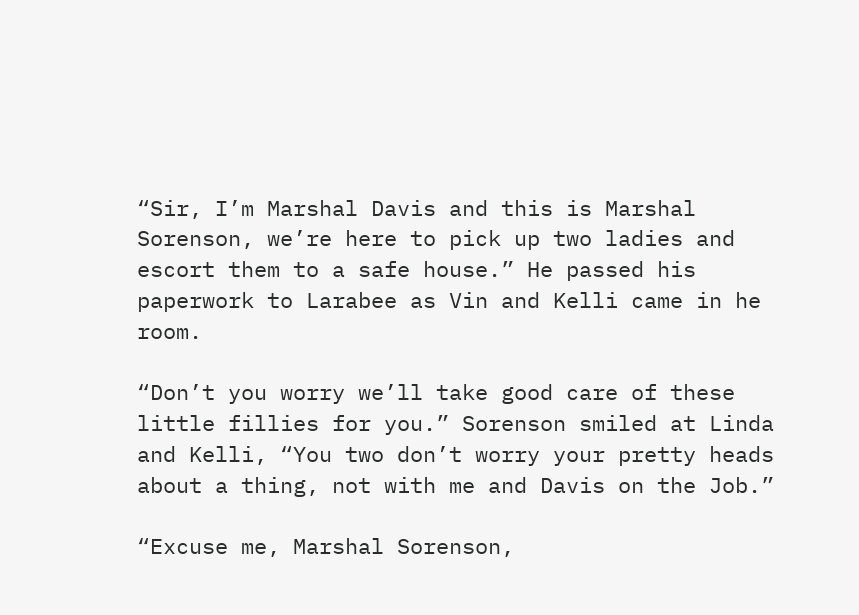“Sir, I’m Marshal Davis and this is Marshal Sorenson, we’re here to pick up two ladies and escort them to a safe house.” He passed his paperwork to Larabee as Vin and Kelli came in he room.

“Don’t you worry we’ll take good care of these little fillies for you.” Sorenson smiled at Linda and Kelli, “You two don’t worry your pretty heads about a thing, not with me and Davis on the Job.”

“Excuse me, Marshal Sorenson,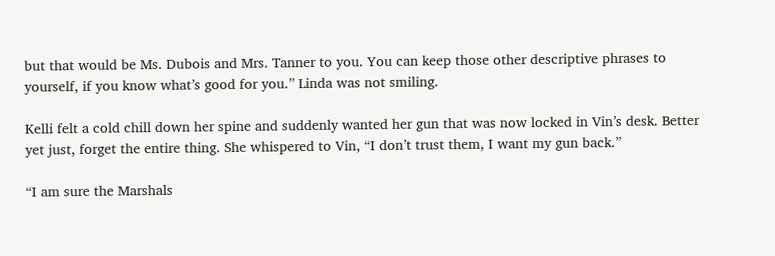but that would be Ms. Dubois and Mrs. Tanner to you. You can keep those other descriptive phrases to yourself, if you know what’s good for you.” Linda was not smiling.

Kelli felt a cold chill down her spine and suddenly wanted her gun that was now locked in Vin’s desk. Better yet just, forget the entire thing. She whispered to Vin, “I don’t trust them, I want my gun back.”

“I am sure the Marshals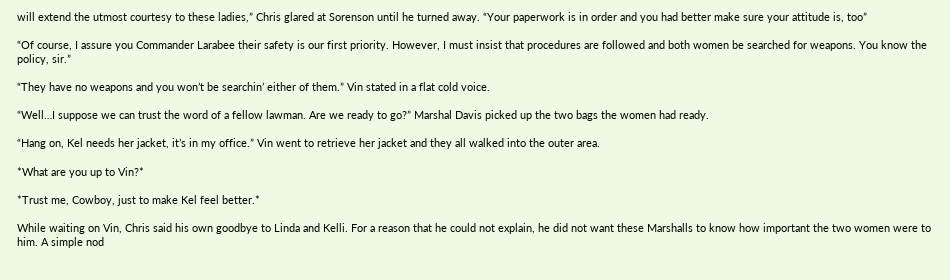will extend the utmost courtesy to these ladies,” Chris glared at Sorenson until he turned away. “Your paperwork is in order and you had better make sure your attitude is, too”

“Of course, I assure you Commander Larabee their safety is our first priority. However, I must insist that procedures are followed and both women be searched for weapons. You know the policy, sir.”

“They have no weapons and you won’t be searchin’ either of them.” Vin stated in a flat cold voice.

“Well…I suppose we can trust the word of a fellow lawman. Are we ready to go?” Marshal Davis picked up the two bags the women had ready.

“Hang on, Kel needs her jacket, it’s in my office.” Vin went to retrieve her jacket and they all walked into the outer area.

*What are you up to Vin?*

*Trust me, Cowboy, just to make Kel feel better.*

While waiting on Vin, Chris said his own goodbye to Linda and Kelli. For a reason that he could not explain, he did not want these Marshalls to know how important the two women were to him. A simple nod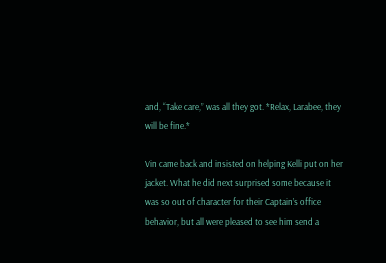and, “Take care,” was all they got. *Relax, Larabee, they will be fine.*

Vin came back and insisted on helping Kelli put on her jacket. What he did next surprised some because it was so out of character for their Captain’s office behavior, but all were pleased to see him send a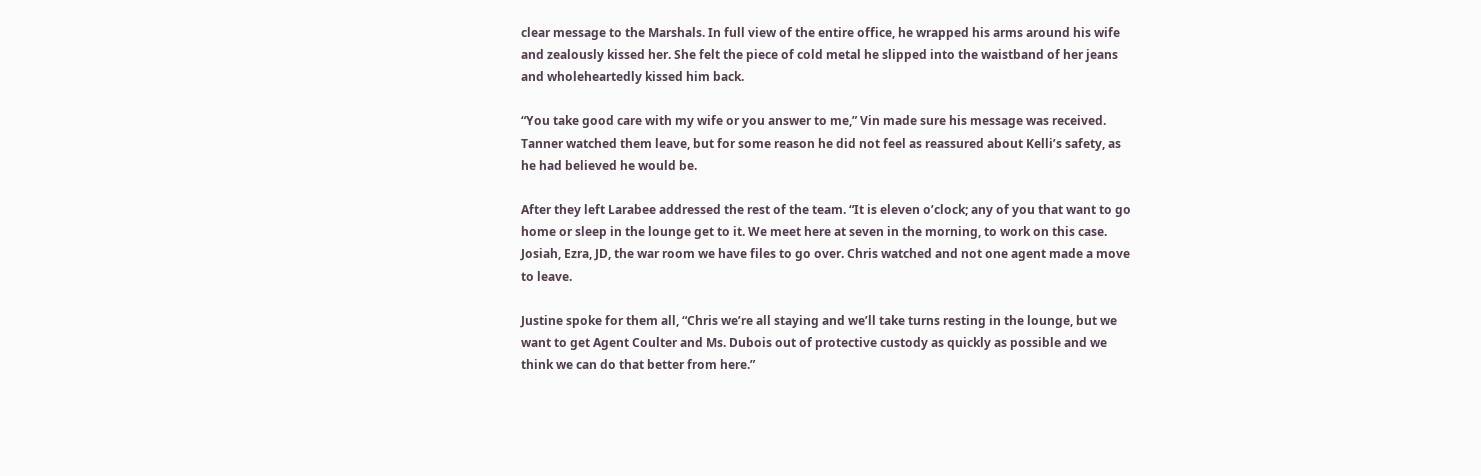clear message to the Marshals. In full view of the entire office, he wrapped his arms around his wife and zealously kissed her. She felt the piece of cold metal he slipped into the waistband of her jeans and wholeheartedly kissed him back.

“You take good care with my wife or you answer to me,” Vin made sure his message was received. Tanner watched them leave, but for some reason he did not feel as reassured about Kelli’s safety, as he had believed he would be.

After they left Larabee addressed the rest of the team. “It is eleven o’clock; any of you that want to go home or sleep in the lounge get to it. We meet here at seven in the morning, to work on this case. Josiah, Ezra, JD, the war room we have files to go over. Chris watched and not one agent made a move to leave.

Justine spoke for them all, “Chris we’re all staying and we’ll take turns resting in the lounge, but we want to get Agent Coulter and Ms. Dubois out of protective custody as quickly as possible and we think we can do that better from here.”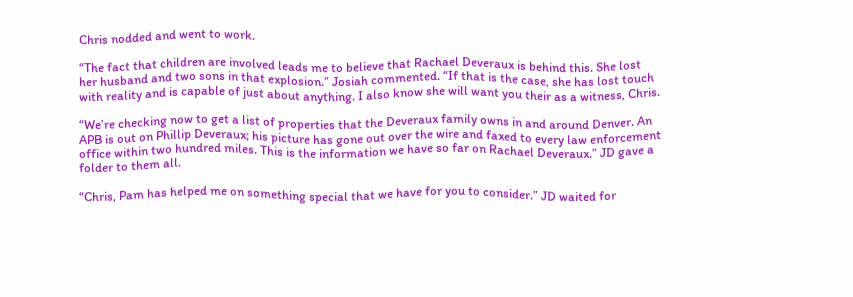Chris nodded and went to work.

“The fact that children are involved leads me to believe that Rachael Deveraux is behind this. She lost her husband and two sons in that explosion.” Josiah commented. “If that is the case, she has lost touch with reality and is capable of just about anything. I also know she will want you their as a witness, Chris.

“We’re checking now to get a list of properties that the Deveraux family owns in and around Denver. An APB is out on Phillip Deveraux; his picture has gone out over the wire and faxed to every law enforcement office within two hundred miles. This is the information we have so far on Rachael Deveraux.” JD gave a folder to them all.

“Chris, Pam has helped me on something special that we have for you to consider.” JD waited for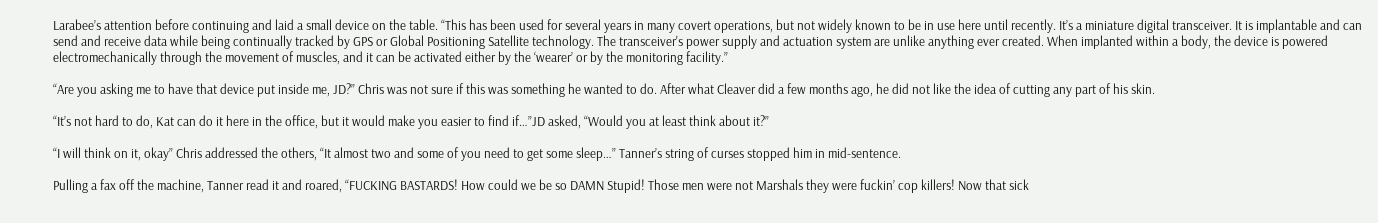Larabee’s attention before continuing and laid a small device on the table. “This has been used for several years in many covert operations, but not widely known to be in use here until recently. It’s a miniature digital transceiver. It is implantable and can send and receive data while being continually tracked by GPS or Global Positioning Satellite technology. The transceiver's power supply and actuation system are unlike anything ever created. When implanted within a body, the device is powered electromechanically through the movement of muscles, and it can be activated either by the ‘wearer’ or by the monitoring facility.”

“Are you asking me to have that device put inside me, JD?” Chris was not sure if this was something he wanted to do. After what Cleaver did a few months ago, he did not like the idea of cutting any part of his skin.

“It’s not hard to do, Kat can do it here in the office, but it would make you easier to find if…”JD asked, “Would you at least think about it?”

“I will think on it, okay” Chris addressed the others, “It almost two and some of you need to get some sleep…” Tanner’s string of curses stopped him in mid-sentence.

Pulling a fax off the machine, Tanner read it and roared, “FUCKING BASTARDS! How could we be so DAMN Stupid! Those men were not Marshals they were fuckin’ cop killers! Now that sick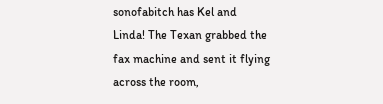sonofabitch has Kel and Linda! The Texan grabbed the fax machine and sent it flying across the room,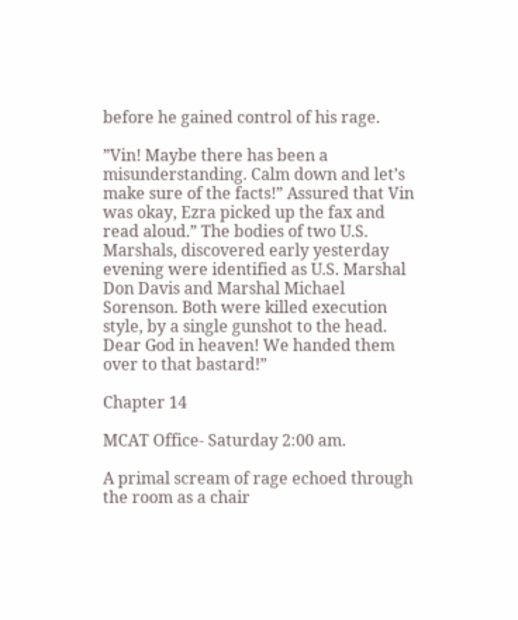before he gained control of his rage.

”Vin! Maybe there has been a misunderstanding. Calm down and let’s make sure of the facts!” Assured that Vin was okay, Ezra picked up the fax and read aloud.” The bodies of two U.S. Marshals, discovered early yesterday evening were identified as U.S. Marshal Don Davis and Marshal Michael Sorenson. Both were killed execution style, by a single gunshot to the head. Dear God in heaven! We handed them over to that bastard!”

Chapter 14

MCAT Office- Saturday 2:00 am.

A primal scream of rage echoed through the room as a chair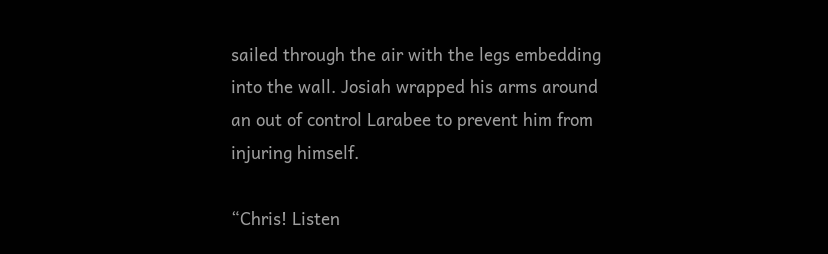sailed through the air with the legs embedding into the wall. Josiah wrapped his arms around an out of control Larabee to prevent him from injuring himself.

“Chris! Listen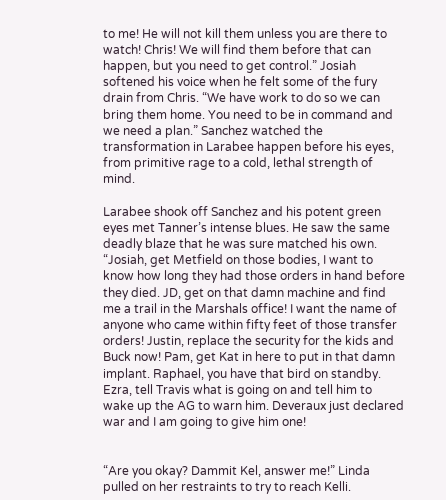to me! He will not kill them unless you are there to watch! Chris! We will find them before that can happen, but you need to get control.” Josiah softened his voice when he felt some of the fury drain from Chris. “We have work to do so we can bring them home. You need to be in command and we need a plan.” Sanchez watched the transformation in Larabee happen before his eyes, from primitive rage to a cold, lethal strength of mind.

Larabee shook off Sanchez and his potent green eyes met Tanner’s intense blues. He saw the same deadly blaze that he was sure matched his own. “Josiah, get Metfield on those bodies, I want to know how long they had those orders in hand before they died. JD, get on that damn machine and find me a trail in the Marshals office! I want the name of anyone who came within fifty feet of those transfer orders! Justin, replace the security for the kids and Buck now! Pam, get Kat in here to put in that damn implant. Raphael, you have that bird on standby. Ezra, tell Travis what is going on and tell him to wake up the AG to warn him. Deveraux just declared war and I am going to give him one!


“Are you okay? Dammit Kel, answer me!” Linda pulled on her restraints to try to reach Kelli.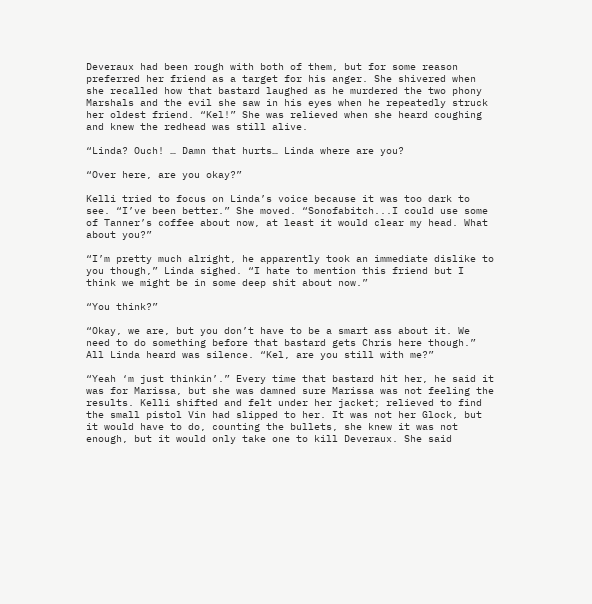Deveraux had been rough with both of them, but for some reason preferred her friend as a target for his anger. She shivered when she recalled how that bastard laughed as he murdered the two phony Marshals and the evil she saw in his eyes when he repeatedly struck her oldest friend. “Kel!” She was relieved when she heard coughing and knew the redhead was still alive.

“Linda? Ouch! … Damn that hurts… Linda where are you?

“Over here, are you okay?”

Kelli tried to focus on Linda’s voice because it was too dark to see. “I’ve been better.” She moved. “Sonofabitch...I could use some of Tanner’s coffee about now, at least it would clear my head. What about you?”

“I’m pretty much alright, he apparently took an immediate dislike to you though,” Linda sighed. “I hate to mention this friend but I think we might be in some deep shit about now.”

“You think?”

“Okay, we are, but you don’t have to be a smart ass about it. We need to do something before that bastard gets Chris here though.” All Linda heard was silence. “Kel, are you still with me?”

“Yeah ‘m just thinkin’.” Every time that bastard hit her, he said it was for Marissa, but she was damned sure Marissa was not feeling the results. Kelli shifted and felt under her jacket; relieved to find the small pistol Vin had slipped to her. It was not her Glock, but it would have to do, counting the bullets, she knew it was not enough, but it would only take one to kill Deveraux. She said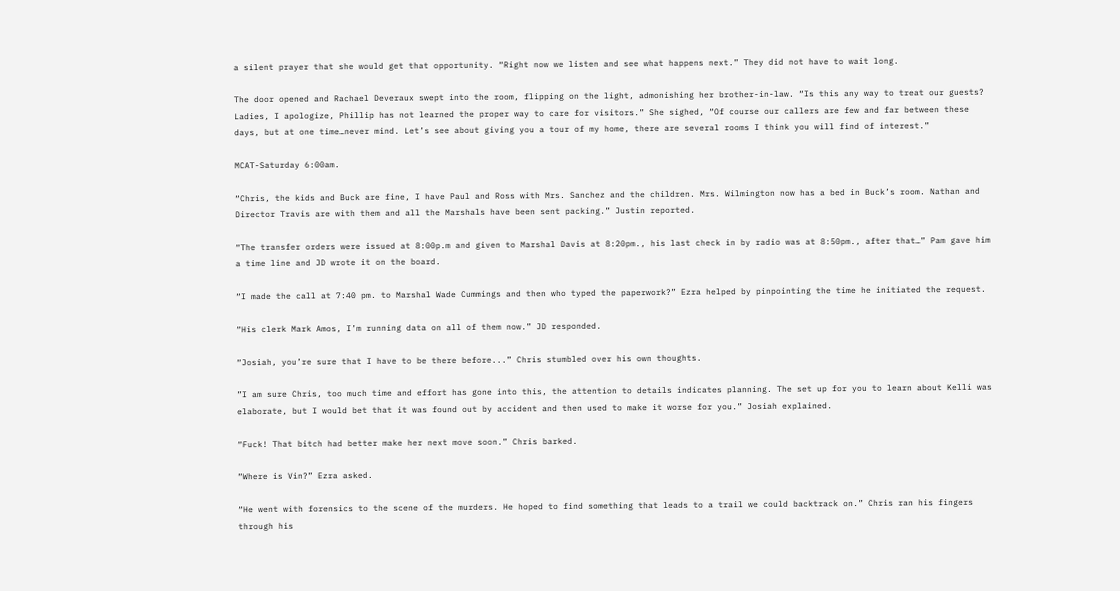a silent prayer that she would get that opportunity. “Right now we listen and see what happens next.” They did not have to wait long.

The door opened and Rachael Deveraux swept into the room, flipping on the light, admonishing her brother-in-law. “Is this any way to treat our guests? Ladies, I apologize, Phillip has not learned the proper way to care for visitors.” She sighed, “Of course our callers are few and far between these days, but at one time…never mind. Let’s see about giving you a tour of my home, there are several rooms I think you will find of interest.”

MCAT-Saturday 6:00am.

“Chris, the kids and Buck are fine, I have Paul and Ross with Mrs. Sanchez and the children. Mrs. Wilmington now has a bed in Buck’s room. Nathan and Director Travis are with them and all the Marshals have been sent packing.” Justin reported.

“The transfer orders were issued at 8:00p.m and given to Marshal Davis at 8:20pm., his last check in by radio was at 8:50pm., after that…” Pam gave him a time line and JD wrote it on the board.

“I made the call at 7:40 pm. to Marshal Wade Cummings and then who typed the paperwork?” Ezra helped by pinpointing the time he initiated the request.

“His clerk Mark Amos, I’m running data on all of them now.” JD responded.

“Josiah, you’re sure that I have to be there before...” Chris stumbled over his own thoughts.

”I am sure Chris, too much time and effort has gone into this, the attention to details indicates planning. The set up for you to learn about Kelli was elaborate, but I would bet that it was found out by accident and then used to make it worse for you.” Josiah explained.

“Fuck! That bitch had better make her next move soon.” Chris barked.

“Where is Vin?” Ezra asked.

“He went with forensics to the scene of the murders. He hoped to find something that leads to a trail we could backtrack on.” Chris ran his fingers through his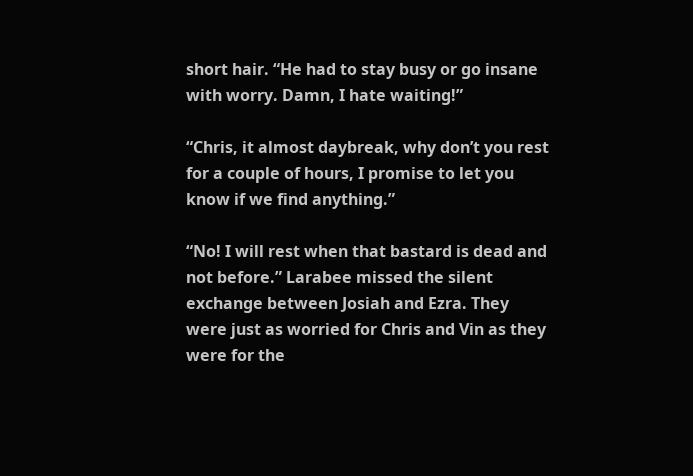short hair. “He had to stay busy or go insane with worry. Damn, I hate waiting!”

“Chris, it almost daybreak, why don’t you rest for a couple of hours, I promise to let you know if we find anything.”

“No! I will rest when that bastard is dead and not before.” Larabee missed the silent exchange between Josiah and Ezra. They were just as worried for Chris and Vin as they were for the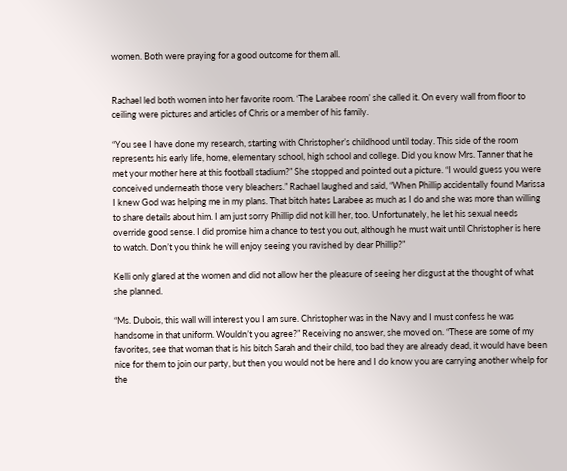women. Both were praying for a good outcome for them all.


Rachael led both women into her favorite room. ‘The Larabee room’ she called it. On every wall from floor to ceiling were pictures and articles of Chris or a member of his family.

“You see I have done my research, starting with Christopher’s childhood until today. This side of the room represents his early life, home, elementary school, high school and college. Did you know Mrs. Tanner that he met your mother here at this football stadium?” She stopped and pointed out a picture. “I would guess you were conceived underneath those very bleachers.” Rachael laughed and said, “When Phillip accidentally found Marissa I knew God was helping me in my plans. That bitch hates Larabee as much as I do and she was more than willing to share details about him. I am just sorry Phillip did not kill her, too. Unfortunately, he let his sexual needs override good sense. I did promise him a chance to test you out, although he must wait until Christopher is here to watch. Don’t you think he will enjoy seeing you ravished by dear Phillip?”

Kelli only glared at the women and did not allow her the pleasure of seeing her disgust at the thought of what she planned.

“Ms. Dubois, this wall will interest you I am sure. Christopher was in the Navy and I must confess he was handsome in that uniform. Wouldn’t you agree?” Receiving no answer, she moved on. “These are some of my favorites, see that woman that is his bitch Sarah and their child, too bad they are already dead, it would have been nice for them to join our party, but then you would not be here and I do know you are carrying another whelp for the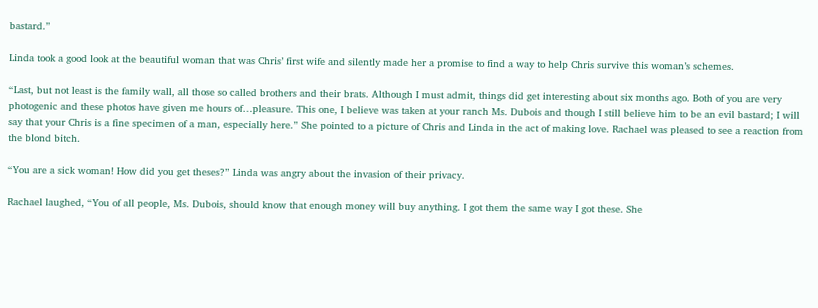bastard.”

Linda took a good look at the beautiful woman that was Chris’ first wife and silently made her a promise to find a way to help Chris survive this woman’s schemes.

“Last, but not least is the family wall, all those so called brothers and their brats. Although I must admit, things did get interesting about six months ago. Both of you are very photogenic and these photos have given me hours of…pleasure. This one, I believe was taken at your ranch Ms. Dubois and though I still believe him to be an evil bastard; I will say that your Chris is a fine specimen of a man, especially here.” She pointed to a picture of Chris and Linda in the act of making love. Rachael was pleased to see a reaction from the blond bitch.

“You are a sick woman! How did you get theses?” Linda was angry about the invasion of their privacy.

Rachael laughed, “You of all people, Ms. Dubois, should know that enough money will buy anything. I got them the same way I got these. She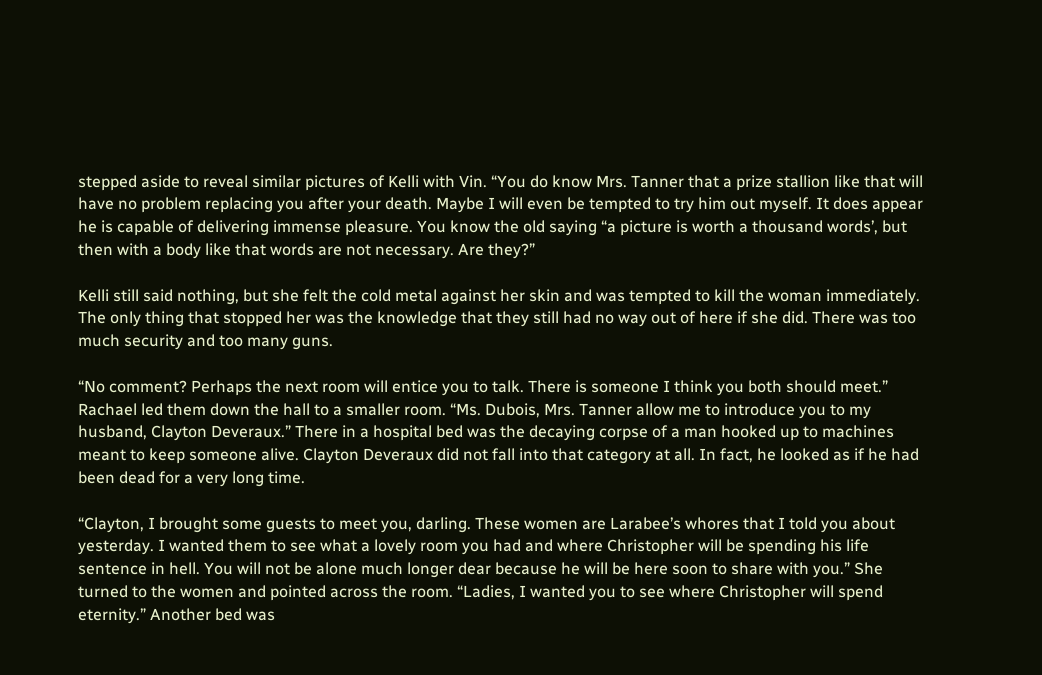stepped aside to reveal similar pictures of Kelli with Vin. “You do know Mrs. Tanner that a prize stallion like that will have no problem replacing you after your death. Maybe I will even be tempted to try him out myself. It does appear he is capable of delivering immense pleasure. You know the old saying “a picture is worth a thousand words’, but then with a body like that words are not necessary. Are they?”

Kelli still said nothing, but she felt the cold metal against her skin and was tempted to kill the woman immediately. The only thing that stopped her was the knowledge that they still had no way out of here if she did. There was too much security and too many guns.

“No comment? Perhaps the next room will entice you to talk. There is someone I think you both should meet.” Rachael led them down the hall to a smaller room. “Ms. Dubois, Mrs. Tanner allow me to introduce you to my husband, Clayton Deveraux.” There in a hospital bed was the decaying corpse of a man hooked up to machines meant to keep someone alive. Clayton Deveraux did not fall into that category at all. In fact, he looked as if he had been dead for a very long time.

“Clayton, I brought some guests to meet you, darling. These women are Larabee’s whores that I told you about yesterday. I wanted them to see what a lovely room you had and where Christopher will be spending his life sentence in hell. You will not be alone much longer dear because he will be here soon to share with you.” She turned to the women and pointed across the room. “Ladies, I wanted you to see where Christopher will spend eternity.” Another bed was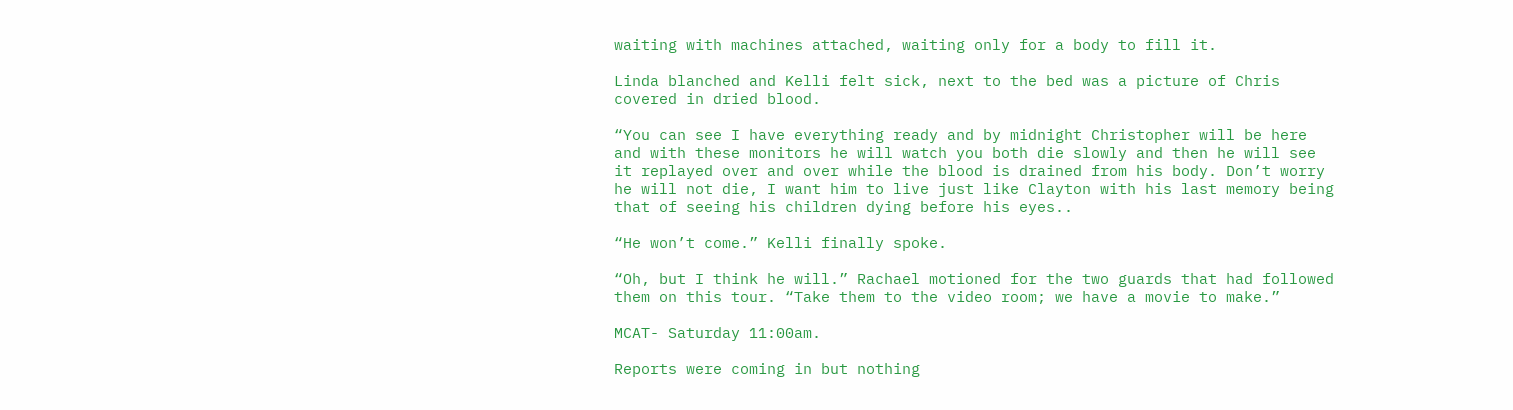waiting with machines attached, waiting only for a body to fill it.

Linda blanched and Kelli felt sick, next to the bed was a picture of Chris covered in dried blood.

“You can see I have everything ready and by midnight Christopher will be here and with these monitors he will watch you both die slowly and then he will see it replayed over and over while the blood is drained from his body. Don’t worry he will not die, I want him to live just like Clayton with his last memory being that of seeing his children dying before his eyes..

“He won’t come.” Kelli finally spoke.

“Oh, but I think he will.” Rachael motioned for the two guards that had followed them on this tour. “Take them to the video room; we have a movie to make.”

MCAT- Saturday 11:00am.

Reports were coming in but nothing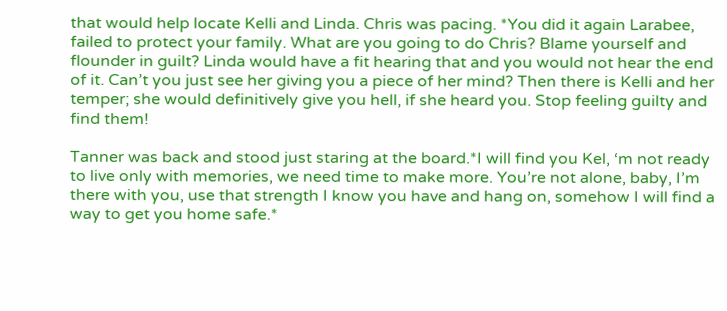that would help locate Kelli and Linda. Chris was pacing. *You did it again Larabee, failed to protect your family. What are you going to do Chris? Blame yourself and flounder in guilt? Linda would have a fit hearing that and you would not hear the end of it. Can’t you just see her giving you a piece of her mind? Then there is Kelli and her temper; she would definitively give you hell, if she heard you. Stop feeling guilty and find them!

Tanner was back and stood just staring at the board.*I will find you Kel, ‘m not ready to live only with memories, we need time to make more. You’re not alone, baby, I’m there with you, use that strength I know you have and hang on, somehow I will find a way to get you home safe.*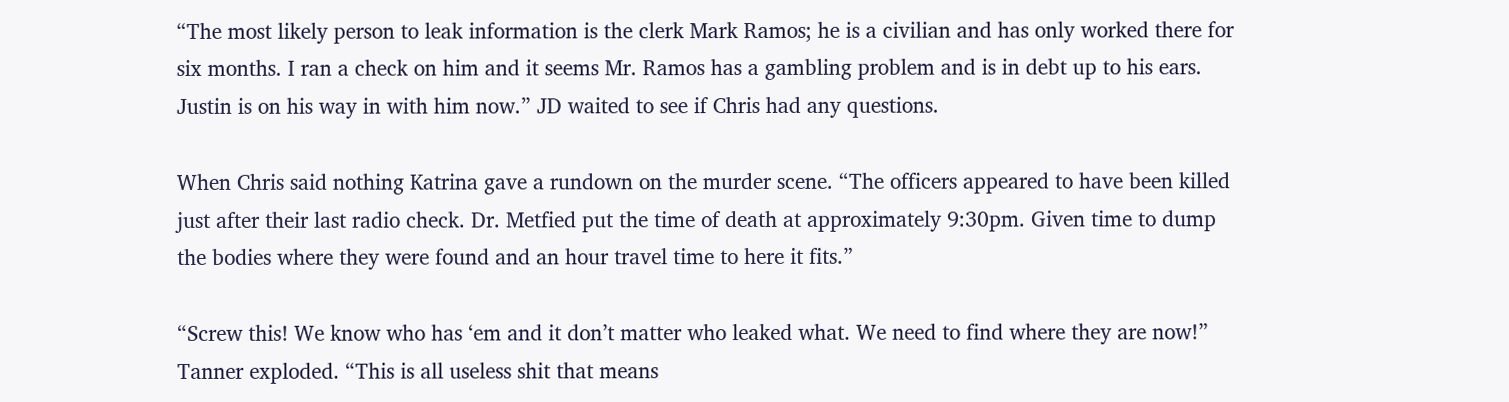“The most likely person to leak information is the clerk Mark Ramos; he is a civilian and has only worked there for six months. I ran a check on him and it seems Mr. Ramos has a gambling problem and is in debt up to his ears. Justin is on his way in with him now.” JD waited to see if Chris had any questions.

When Chris said nothing Katrina gave a rundown on the murder scene. “The officers appeared to have been killed just after their last radio check. Dr. Metfied put the time of death at approximately 9:30pm. Given time to dump the bodies where they were found and an hour travel time to here it fits.”

“Screw this! We know who has ‘em and it don’t matter who leaked what. We need to find where they are now!” Tanner exploded. “This is all useless shit that means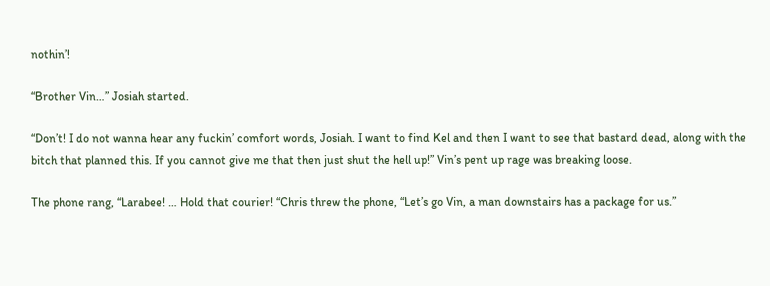nothin’!

“Brother Vin…” Josiah started.

“Don’t! I do not wanna hear any fuckin’ comfort words, Josiah. I want to find Kel and then I want to see that bastard dead, along with the bitch that planned this. If you cannot give me that then just shut the hell up!” Vin’s pent up rage was breaking loose.

The phone rang, “Larabee! … Hold that courier! “Chris threw the phone, “Let’s go Vin, a man downstairs has a package for us.”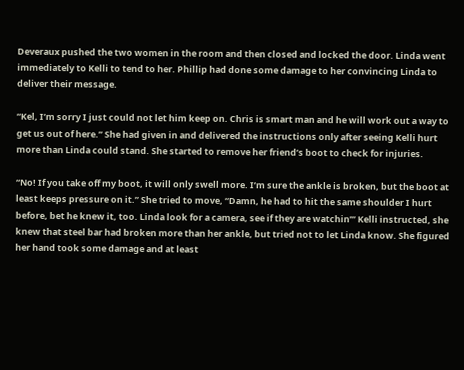Deveraux pushed the two women in the room and then closed and locked the door. Linda went immediately to Kelli to tend to her. Phillip had done some damage to her convincing Linda to deliver their message.

“Kel, I’m sorry I just could not let him keep on. Chris is smart man and he will work out a way to get us out of here.” She had given in and delivered the instructions only after seeing Kelli hurt more than Linda could stand. She started to remove her friend’s boot to check for injuries.

“No! If you take off my boot, it will only swell more. I’m sure the ankle is broken, but the boot at least keeps pressure on it.” She tried to move, “Damn, he had to hit the same shoulder I hurt before, bet he knew it, too. Linda look for a camera, see if they are watchin’” Kelli instructed, she knew that steel bar had broken more than her ankle, but tried not to let Linda know. She figured her hand took some damage and at least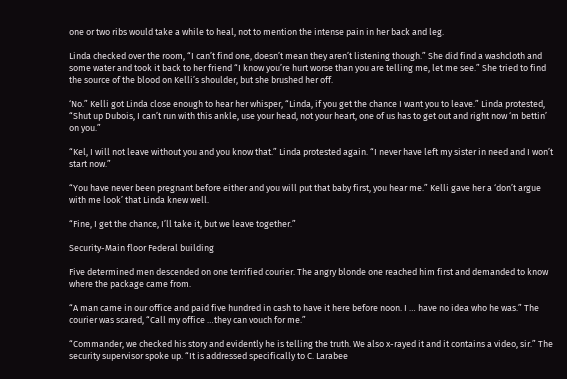one or two ribs would take a while to heal, not to mention the intense pain in her back and leg.

Linda checked over the room, “I can’t find one, doesn’t mean they aren’t listening though.” She did find a washcloth and some water and took it back to her friend “I know you’re hurt worse than you are telling me, let me see.” She tried to find the source of the blood on Kelli’s shoulder, but she brushed her off.

‘No.” Kelli got Linda close enough to hear her whisper, “Linda, if you get the chance I want you to leave.” Linda protested, “Shut up Dubois, I can’t run with this ankle, use your head, not your heart, one of us has to get out and right now ‘m bettin’ on you.”

“Kel, I will not leave without you and you know that.” Linda protested again. “I never have left my sister in need and I won’t start now.”

“You have never been pregnant before either and you will put that baby first, you hear me.” Kelli gave her a ‘don’t argue with me look’ that Linda knew well.

“Fine, I get the chance, I’ll take it, but we leave together.”

Security-Main floor Federal building

Five determined men descended on one terrified courier. The angry blonde one reached him first and demanded to know where the package came from.

“A man came in our office and paid five hundred in cash to have it here before noon. I … have no idea who he was.” The courier was scared, “Call my office …they can vouch for me.”

“Commander, we checked his story and evidently he is telling the truth. We also x-rayed it and it contains a video, sir.” The security supervisor spoke up. “It is addressed specifically to C. Larabee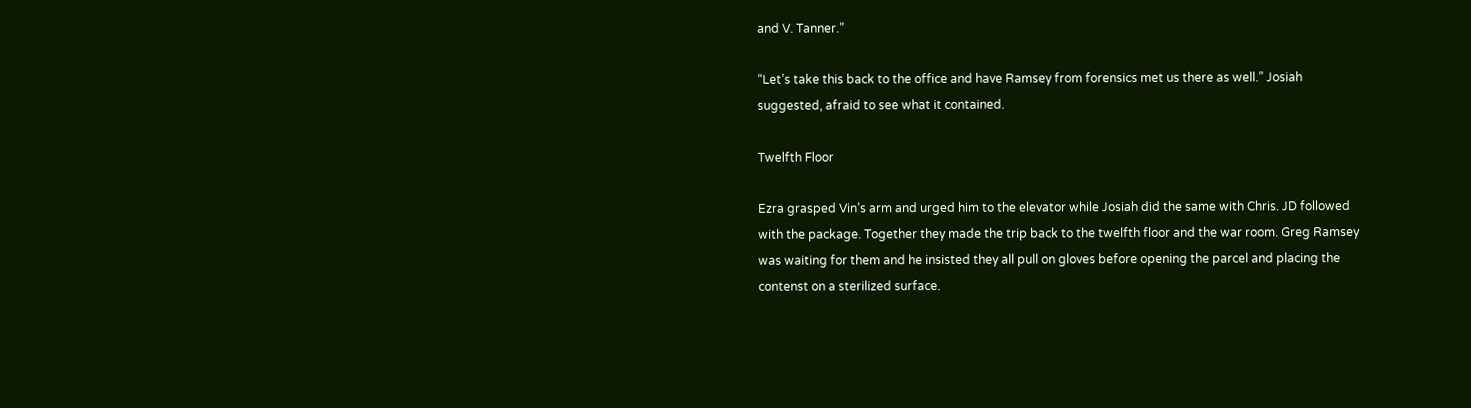and V. Tanner.”

“Let’s take this back to the office and have Ramsey from forensics met us there as well.” Josiah suggested, afraid to see what it contained.

Twelfth Floor

Ezra grasped Vin’s arm and urged him to the elevator while Josiah did the same with Chris. JD followed with the package. Together they made the trip back to the twelfth floor and the war room. Greg Ramsey was waiting for them and he insisted they all pull on gloves before opening the parcel and placing the contenst on a sterilized surface.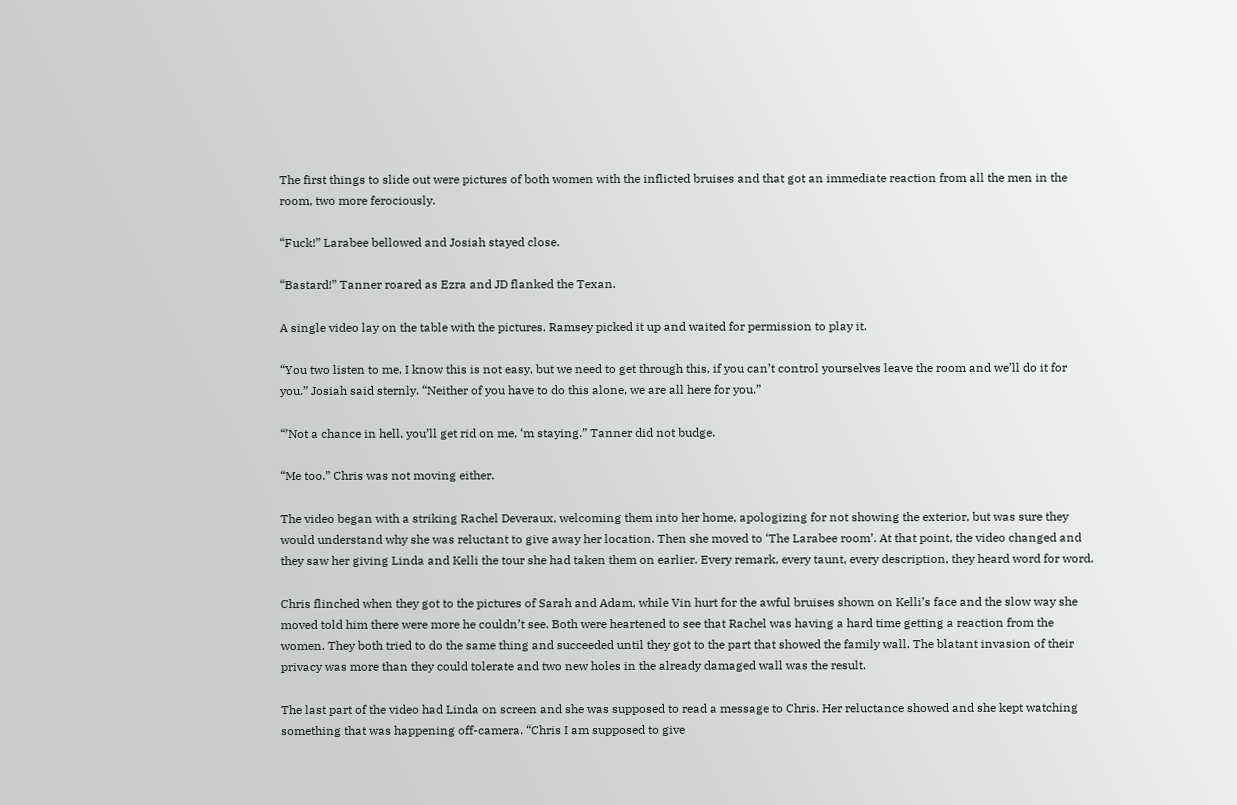The first things to slide out were pictures of both women with the inflicted bruises and that got an immediate reaction from all the men in the room, two more ferociously.

“Fuck!” Larabee bellowed and Josiah stayed close.

“Bastard!” Tanner roared as Ezra and JD flanked the Texan.

A single video lay on the table with the pictures. Ramsey picked it up and waited for permission to play it.

“You two listen to me, I know this is not easy, but we need to get through this, if you can’t control yourselves leave the room and we’ll do it for you.” Josiah said sternly. “Neither of you have to do this alone, we are all here for you.”

“’Not a chance in hell, you’ll get rid on me, ‘m staying.” Tanner did not budge.

“Me too.” Chris was not moving either.

The video began with a striking Rachel Deveraux, welcoming them into her home, apologizing for not showing the exterior, but was sure they would understand why she was reluctant to give away her location. Then she moved to ‘The Larabee room’. At that point, the video changed and they saw her giving Linda and Kelli the tour she had taken them on earlier. Every remark, every taunt, every description, they heard word for word.

Chris flinched when they got to the pictures of Sarah and Adam, while Vin hurt for the awful bruises shown on Kelli’s face and the slow way she moved told him there were more he couldn’t see. Both were heartened to see that Rachel was having a hard time getting a reaction from the women. They both tried to do the same thing and succeeded until they got to the part that showed the family wall. The blatant invasion of their privacy was more than they could tolerate and two new holes in the already damaged wall was the result.

The last part of the video had Linda on screen and she was supposed to read a message to Chris. Her reluctance showed and she kept watching something that was happening off-camera. “Chris I am supposed to give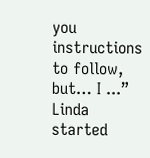you instructions to follow, but… I ...” Linda started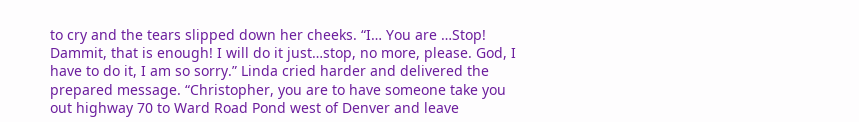to cry and the tears slipped down her cheeks. “I… You are …Stop! Dammit, that is enough! I will do it just…stop, no more, please. God, I have to do it, I am so sorry.” Linda cried harder and delivered the prepared message. “Christopher, you are to have someone take you out highway 70 to Ward Road Pond west of Denver and leave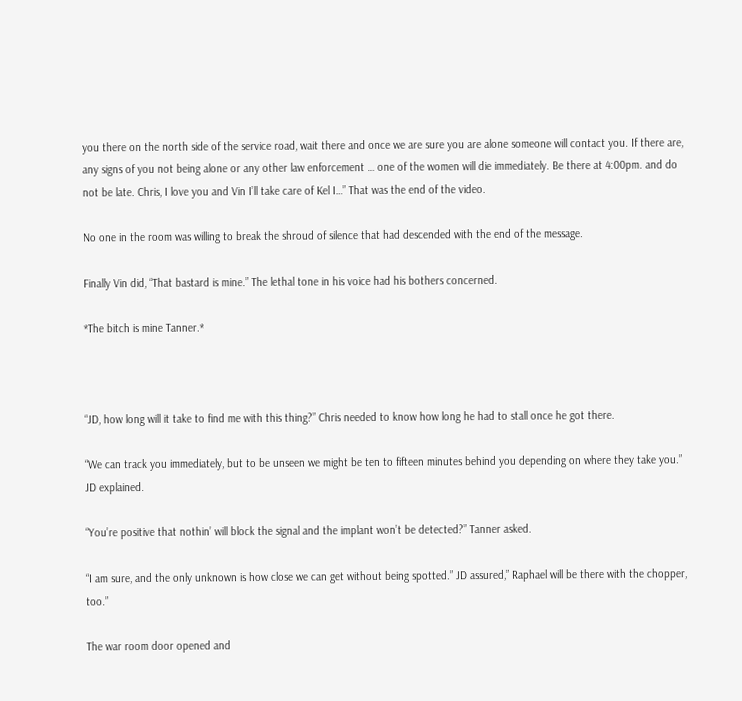you there on the north side of the service road, wait there and once we are sure you are alone someone will contact you. If there are, any signs of you not being alone or any other law enforcement … one of the women will die immediately. Be there at 4:00pm. and do not be late. Chris, I love you and Vin I’ll take care of Kel I…” That was the end of the video.

No one in the room was willing to break the shroud of silence that had descended with the end of the message.

Finally Vin did, “That bastard is mine.” The lethal tone in his voice had his bothers concerned.

*The bitch is mine Tanner.*



“JD, how long will it take to find me with this thing?” Chris needed to know how long he had to stall once he got there.

“We can track you immediately, but to be unseen we might be ten to fifteen minutes behind you depending on where they take you.” JD explained.

“You’re positive that nothin’ will block the signal and the implant won’t be detected?” Tanner asked.

“I am sure, and the only unknown is how close we can get without being spotted.” JD assured,” Raphael will be there with the chopper, too.”

The war room door opened and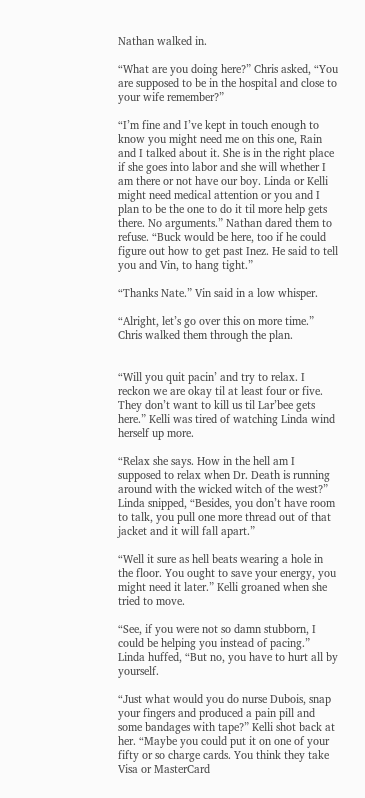Nathan walked in.

“What are you doing here?” Chris asked, “You are supposed to be in the hospital and close to your wife remember?”

“I’m fine and I’ve kept in touch enough to know you might need me on this one, Rain and I talked about it. She is in the right place if she goes into labor and she will whether I am there or not have our boy. Linda or Kelli might need medical attention or you and I plan to be the one to do it til more help gets there. No arguments.” Nathan dared them to refuse. “Buck would be here, too if he could figure out how to get past Inez. He said to tell you and Vin, to hang tight.”

“Thanks Nate.” Vin said in a low whisper.

“Alright, let’s go over this on more time.” Chris walked them through the plan.


“Will you quit pacin’ and try to relax. I reckon we are okay til at least four or five. They don’t want to kill us til Lar’bee gets here.” Kelli was tired of watching Linda wind herself up more.

“Relax she says. How in the hell am I supposed to relax when Dr. Death is running around with the wicked witch of the west?” Linda snipped, “Besides, you don’t have room to talk, you pull one more thread out of that jacket and it will fall apart.”

“Well it sure as hell beats wearing a hole in the floor. You ought to save your energy, you might need it later.” Kelli groaned when she tried to move.

“See, if you were not so damn stubborn, I could be helping you instead of pacing.” Linda huffed, “But no, you have to hurt all by yourself.

“Just what would you do nurse Dubois, snap your fingers and produced a pain pill and some bandages with tape?” Kelli shot back at her. “Maybe you could put it on one of your fifty or so charge cards. You think they take Visa or MasterCard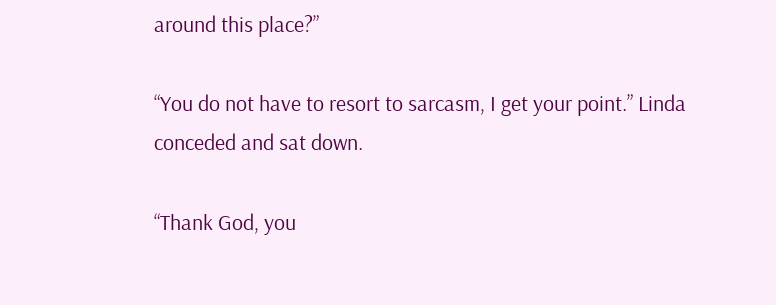around this place?”

“You do not have to resort to sarcasm, I get your point.” Linda conceded and sat down.

“Thank God, you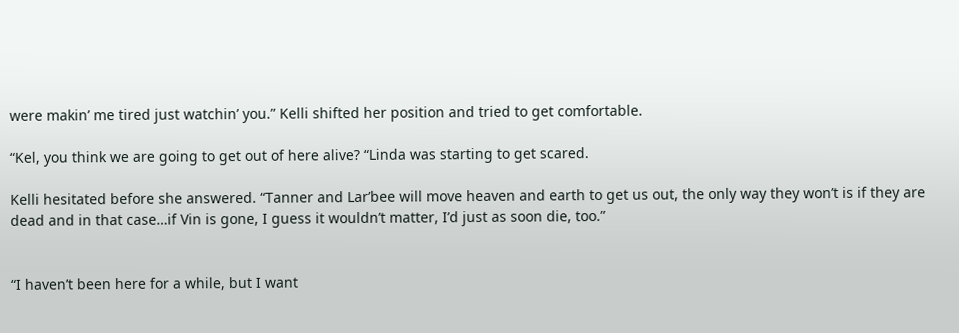were makin’ me tired just watchin’ you.” Kelli shifted her position and tried to get comfortable.

“Kel, you think we are going to get out of here alive? “Linda was starting to get scared.

Kelli hesitated before she answered. “Tanner and Lar’bee will move heaven and earth to get us out, the only way they won’t is if they are dead and in that case…if Vin is gone, I guess it wouldn’t matter, I’d just as soon die, too.”


“I haven’t been here for a while, but I want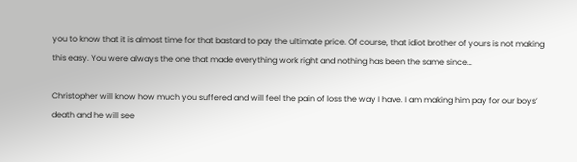you to know that it is almost time for that bastard to pay the ultimate price. Of course, that idiot brother of yours is not making this easy. You were always the one that made everything work right and nothing has been the same since…

Christopher will know how much you suffered and will feel the pain of loss the way I have. I am making him pay for our boys’ death and he will see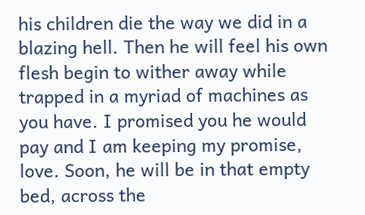his children die the way we did in a blazing hell. Then he will feel his own flesh begin to wither away while trapped in a myriad of machines as you have. I promised you he would pay and I am keeping my promise, love. Soon, he will be in that empty bed, across the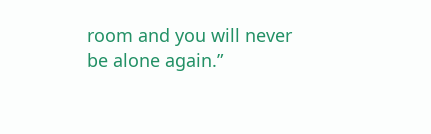room and you will never be alone again.”